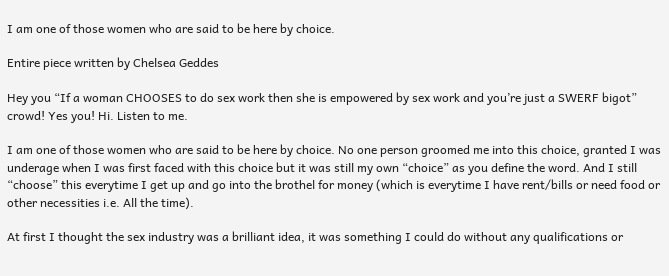I am one of those women who are said to be here by choice.

Entire piece written by Chelsea Geddes

Hey you “If a woman CHOOSES to do sex work then she is empowered by sex work and you’re just a SWERF bigot” crowd! Yes you! Hi. Listen to me.

I am one of those women who are said to be here by choice. No one person groomed me into this choice, granted I was underage when I was first faced with this choice but it was still my own “choice” as you define the word. And I still “choose” this everytime I get up and go into the brothel for money (which is everytime I have rent/bills or need food or other necessities i.e. All the time).

At first I thought the sex industry was a brilliant idea, it was something I could do without any qualifications or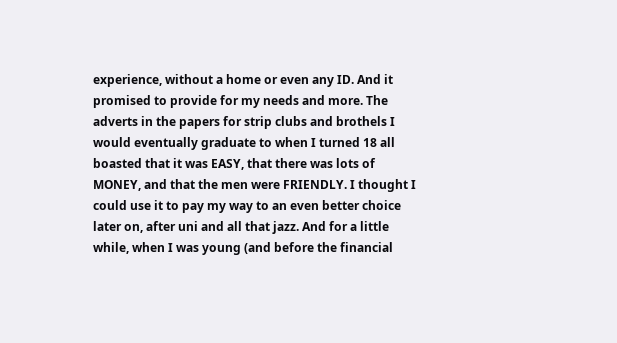experience, without a home or even any ID. And it promised to provide for my needs and more. The adverts in the papers for strip clubs and brothels I would eventually graduate to when I turned 18 all boasted that it was EASY, that there was lots of MONEY, and that the men were FRIENDLY. I thought I could use it to pay my way to an even better choice later on, after uni and all that jazz. And for a little while, when I was young (and before the financial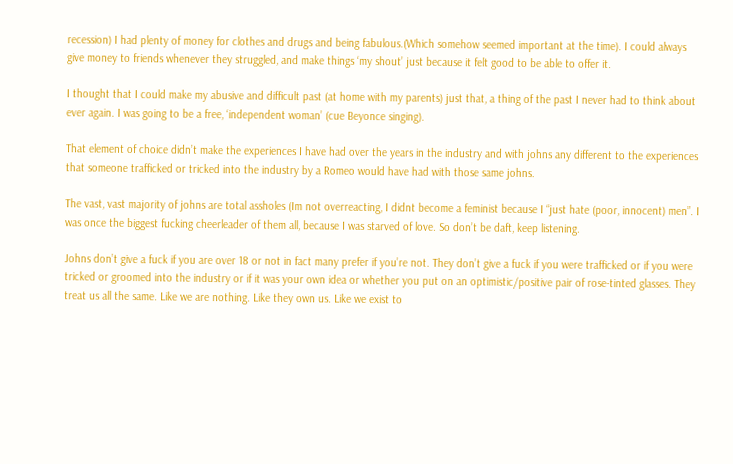recession) I had plenty of money for clothes and drugs and being fabulous.(Which somehow seemed important at the time). I could always give money to friends whenever they struggled, and make things ‘my shout’ just because it felt good to be able to offer it.

I thought that I could make my abusive and difficult past (at home with my parents) just that, a thing of the past I never had to think about ever again. I was going to be a free, ‘independent woman’ (cue Beyonce singing).

That element of choice didn’t make the experiences I have had over the years in the industry and with johns any different to the experiences that someone trafficked or tricked into the industry by a Romeo would have had with those same johns.

The vast, vast majority of johns are total assholes (Im not overreacting, I didnt become a feminist because I “just hate (poor, innocent) men”. I was once the biggest fucking cheerleader of them all, because I was starved of love. So don’t be daft, keep listening.

Johns don’t give a fuck if you are over 18 or not in fact many prefer if you’re not. They don’t give a fuck if you were trafficked or if you were tricked or groomed into the industry or if it was your own idea or whether you put on an optimistic/positive pair of rose-tinted glasses. They treat us all the same. Like we are nothing. Like they own us. Like we exist to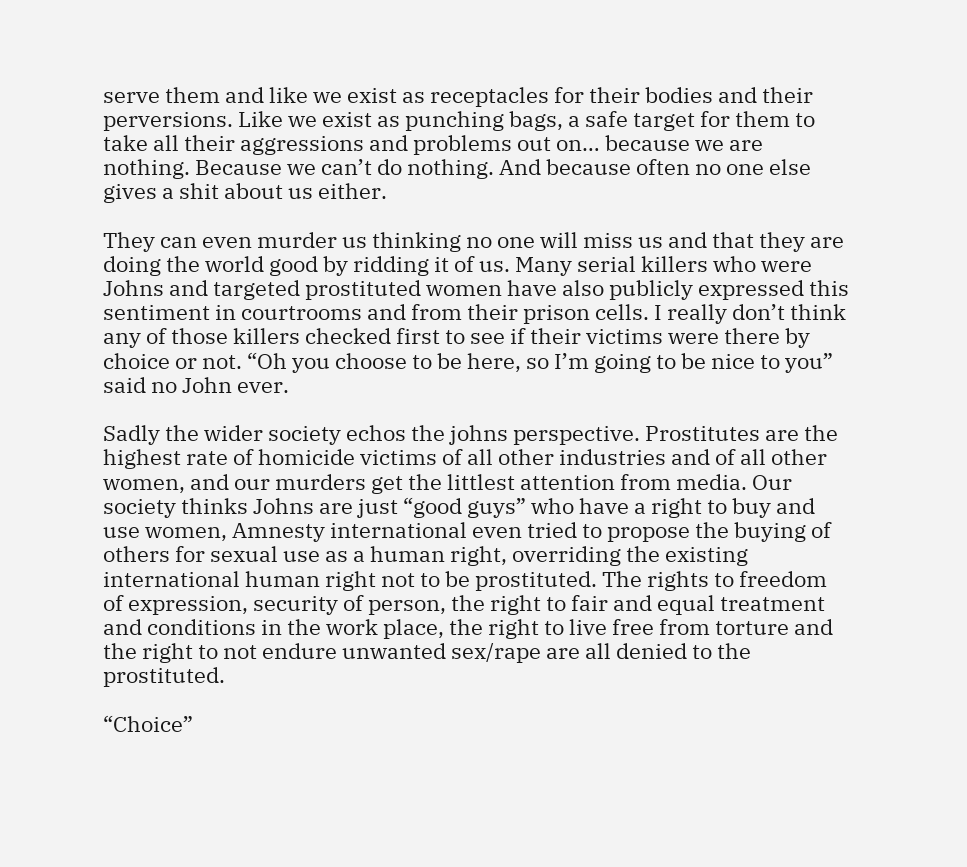serve them and like we exist as receptacles for their bodies and their perversions. Like we exist as punching bags, a safe target for them to take all their aggressions and problems out on… because we are nothing. Because we can’t do nothing. And because often no one else gives a shit about us either.

They can even murder us thinking no one will miss us and that they are doing the world good by ridding it of us. Many serial killers who were Johns and targeted prostituted women have also publicly expressed this sentiment in courtrooms and from their prison cells. I really don’t think any of those killers checked first to see if their victims were there by choice or not. “Oh you choose to be here, so I’m going to be nice to you” said no John ever.

Sadly the wider society echos the johns perspective. Prostitutes are the highest rate of homicide victims of all other industries and of all other women, and our murders get the littlest attention from media. Our society thinks Johns are just “good guys” who have a right to buy and use women, Amnesty international even tried to propose the buying of others for sexual use as a human right, overriding the existing international human right not to be prostituted. The rights to freedom of expression, security of person, the right to fair and equal treatment and conditions in the work place, the right to live free from torture and the right to not endure unwanted sex/rape are all denied to the prostituted.

“Choice”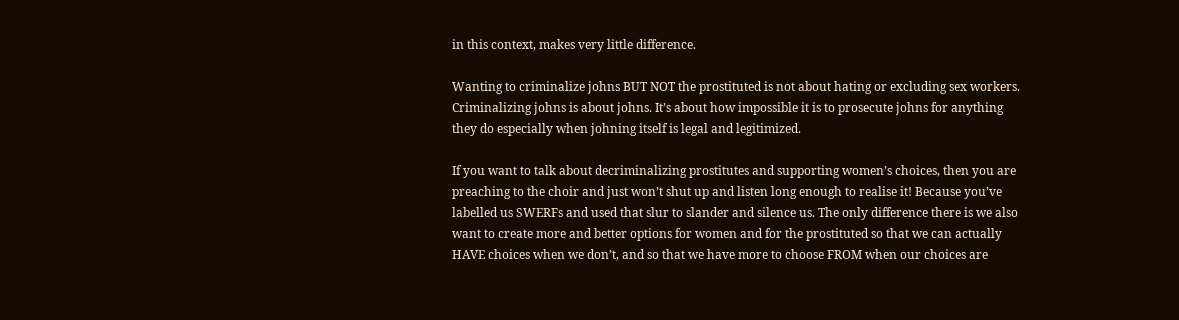in this context, makes very little difference.

Wanting to criminalize johns BUT NOT the prostituted is not about hating or excluding sex workers. Criminalizing johns is about johns. It’s about how impossible it is to prosecute johns for anything they do especially when johning itself is legal and legitimized.

If you want to talk about decriminalizing prostitutes and supporting women’s choices, then you are preaching to the choir and just won’t shut up and listen long enough to realise it! Because you’ve labelled us SWERFs and used that slur to slander and silence us. The only difference there is we also want to create more and better options for women and for the prostituted so that we can actually HAVE choices when we don’t, and so that we have more to choose FROM when our choices are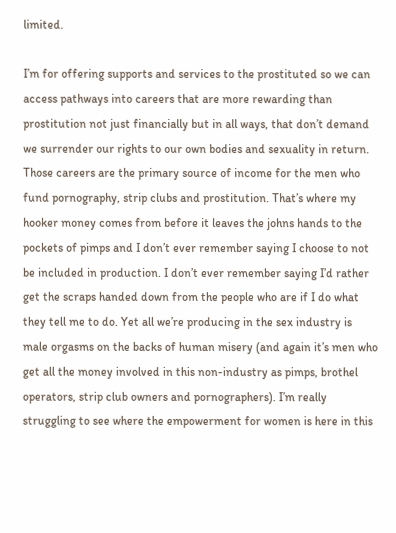limited.

I’m for offering supports and services to the prostituted so we can access pathways into careers that are more rewarding than prostitution not just financially but in all ways, that don’t demand we surrender our rights to our own bodies and sexuality in return. Those careers are the primary source of income for the men who fund pornography, strip clubs and prostitution. That’s where my hooker money comes from before it leaves the johns hands to the pockets of pimps and I don’t ever remember saying I choose to not be included in production. I don’t ever remember saying I’d rather get the scraps handed down from the people who are if I do what they tell me to do. Yet all we’re producing in the sex industry is male orgasms on the backs of human misery (and again it’s men who get all the money involved in this non-industry as pimps, brothel operators, strip club owners and pornographers). I’m really struggling to see where the empowerment for women is here in this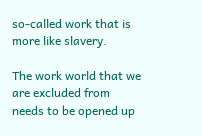so-called work that is more like slavery.

The work world that we are excluded from needs to be opened up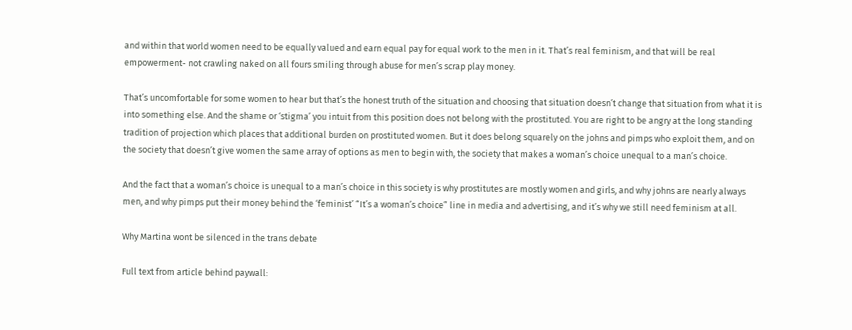and within that world women need to be equally valued and earn equal pay for equal work to the men in it. That’s real feminism, and that will be real empowerment- not crawling naked on all fours smiling through abuse for men’s scrap play money.

That’s uncomfortable for some women to hear but that’s the honest truth of the situation and choosing that situation doesn’t change that situation from what it is into something else. And the shame or ‘stigma’ you intuit from this position does not belong with the prostituted. You are right to be angry at the long standing tradition of projection which places that additional burden on prostituted women. But it does belong squarely on the johns and pimps who exploit them, and on the society that doesn’t give women the same array of options as men to begin with, the society that makes a woman’s choice unequal to a man’s choice.

And the fact that a woman’s choice is unequal to a man’s choice in this society is why prostitutes are mostly women and girls, and why johns are nearly always men, and why pimps put their money behind the ‘feminist’ “It’s a woman’s choice” line in media and advertising, and it’s why we still need feminism at all.

Why Martina wont be silenced in the trans debate

Full text from article behind paywall: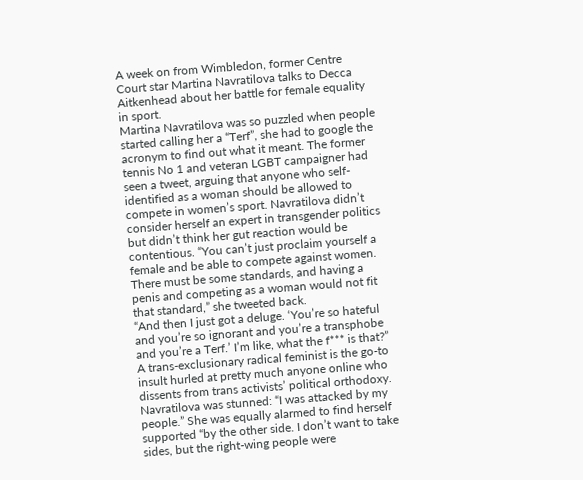A week on from Wimbledon, former Centre Court star Martina Navratilova talks to Decca Aitkenhead about her battle for female equality in sport.
Martina Navratilova was so puzzled when people started calling her a “Terf”, she had to google the acronym to find out what it meant. The former tennis No 1 and veteran LGBT campaigner had seen a tweet, arguing that anyone who self-identified as a woman should be allowed to compete in women’s sport. Navratilova didn’t consider herself an expert in transgender politics but didn’t think her gut reaction would be contentious. “You can’t just proclaim yourself a female and be able to compete against women. There must be some standards, and having a penis and competing as a woman would not fit that standard,” she tweeted back.
“And then I just got a deluge. ‘You’re so hateful and you’re so ignorant and you’re a transphobe and you’re a Terf.’ I’m like, what the f*** is that?”
A trans-exclusionary radical feminist is the go-to insult hurled at pretty much anyone online who dissents from trans activists’ political orthodoxy. Navratilova was stunned: “I was attacked by my people.” She was equally alarmed to find herself supported “by the other side. I don’t want to take sides, but the right-wing people were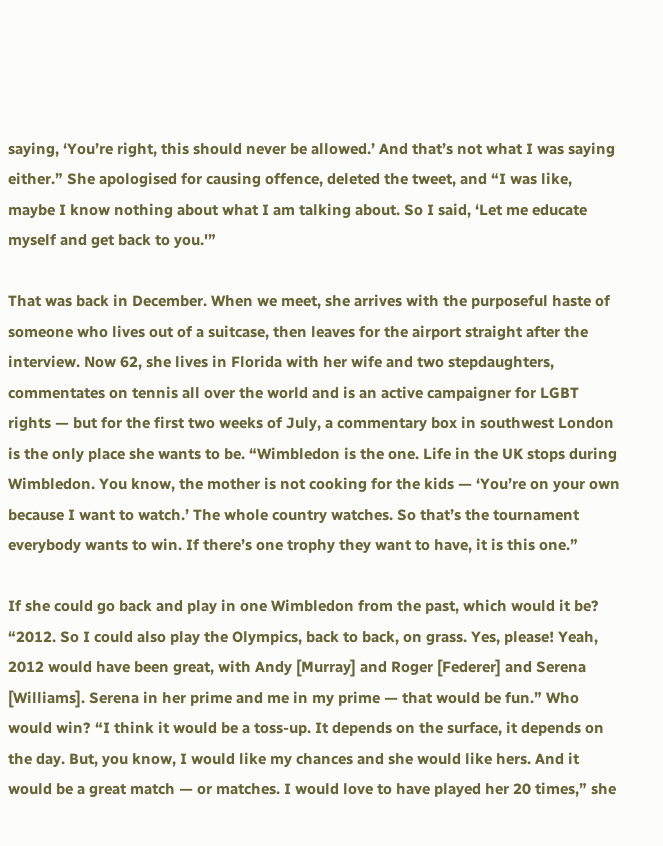saying, ‘You’re right, this should never be allowed.’ And that’s not what I was saying either.” She apologised for causing offence, deleted the tweet, and “I was like, maybe I know nothing about what I am talking about. So I said, ‘Let me educate myself and get back to you.'”

That was back in December. When we meet, she arrives with the purposeful haste of someone who lives out of a suitcase, then leaves for the airport straight after the interview. Now 62, she lives in Florida with her wife and two stepdaughters, commentates on tennis all over the world and is an active campaigner for LGBT rights — but for the first two weeks of July, a commentary box in southwest London is the only place she wants to be. “Wimbledon is the one. Life in the UK stops during Wimbledon. You know, the mother is not cooking for the kids — ‘You’re on your own because I want to watch.’ The whole country watches. So that’s the tournament everybody wants to win. If there’s one trophy they want to have, it is this one.”

If she could go back and play in one Wimbledon from the past, which would it be? “2012. So I could also play the Olympics, back to back, on grass. Yes, please! Yeah, 2012 would have been great, with Andy [Murray] and Roger [Federer] and Serena [Williams]. Serena in her prime and me in my prime — that would be fun.” Who would win? “I think it would be a toss-up. It depends on the surface, it depends on the day. But, you know, I would like my chances and she would like hers. And it would be a great match — or matches. I would love to have played her 20 times,” she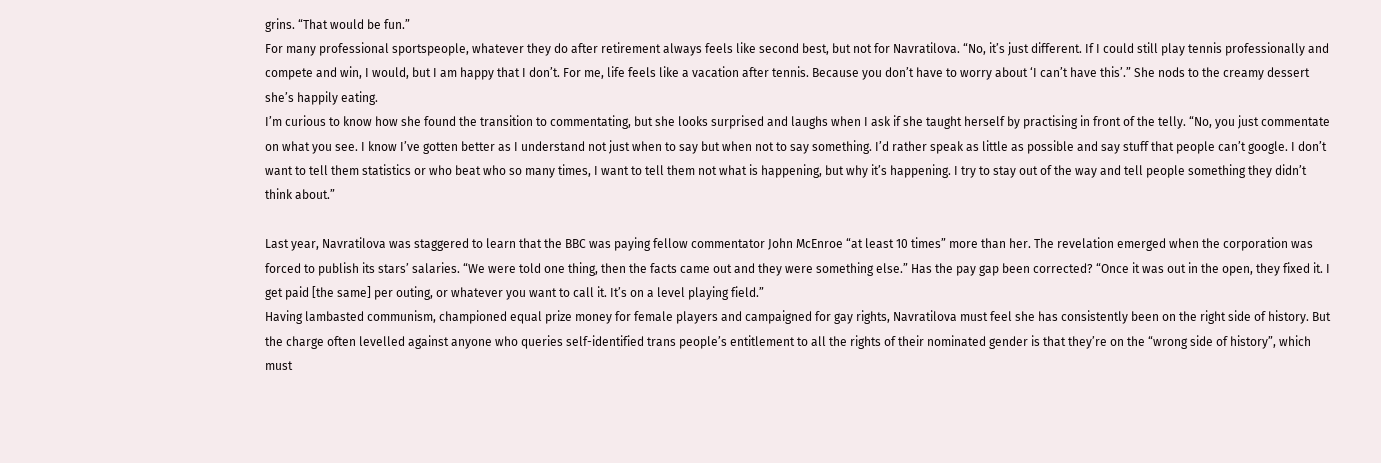grins. “That would be fun.”
For many professional sportspeople, whatever they do after retirement always feels like second best, but not for Navratilova. “No, it’s just different. If I could still play tennis professionally and compete and win, I would, but I am happy that I don’t. For me, life feels like a vacation after tennis. Because you don’t have to worry about ‘I can’t have this’.” She nods to the creamy dessert she’s happily eating.
I’m curious to know how she found the transition to commentating, but she looks surprised and laughs when I ask if she taught herself by practising in front of the telly. “No, you just commentate on what you see. I know I’ve gotten better as I understand not just when to say but when not to say something. I’d rather speak as little as possible and say stuff that people can’t google. I don’t want to tell them statistics or who beat who so many times, I want to tell them not what is happening, but why it’s happening. I try to stay out of the way and tell people something they didn’t think about.”

Last year, Navratilova was staggered to learn that the BBC was paying fellow commentator John McEnroe “at least 10 times” more than her. The revelation emerged when the corporation was forced to publish its stars’ salaries. “We were told one thing, then the facts came out and they were something else.” Has the pay gap been corrected? “Once it was out in the open, they fixed it. I get paid [the same] per outing, or whatever you want to call it. It’s on a level playing field.”
Having lambasted communism, championed equal prize money for female players and campaigned for gay rights, Navratilova must feel she has consistently been on the right side of history. But the charge often levelled against anyone who queries self-identified trans people’s entitlement to all the rights of their nominated gender is that they’re on the “wrong side of history”, which must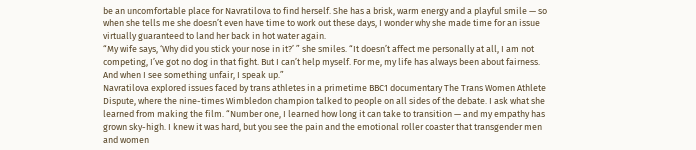be an uncomfortable place for Navratilova to find herself. She has a brisk, warm energy and a playful smile — so when she tells me she doesn’t even have time to work out these days, I wonder why she made time for an issue virtually guaranteed to land her back in hot water again.
“My wife says, ‘Why did you stick your nose in it?’ ” she smiles. “It doesn’t affect me personally at all, I am not competing, I’ve got no dog in that fight. But I can’t help myself. For me, my life has always been about fairness. And when I see something unfair, I speak up.”
Navratilova explored issues faced by trans athletes in a primetime BBC1 documentary The Trans Women Athlete Dispute, where the nine-times Wimbledon champion talked to people on all sides of the debate. I ask what she learned from making the film. “Number one, I learned how long it can take to transition — and my empathy has grown sky-high. I knew it was hard, but you see the pain and the emotional roller coaster that transgender men and women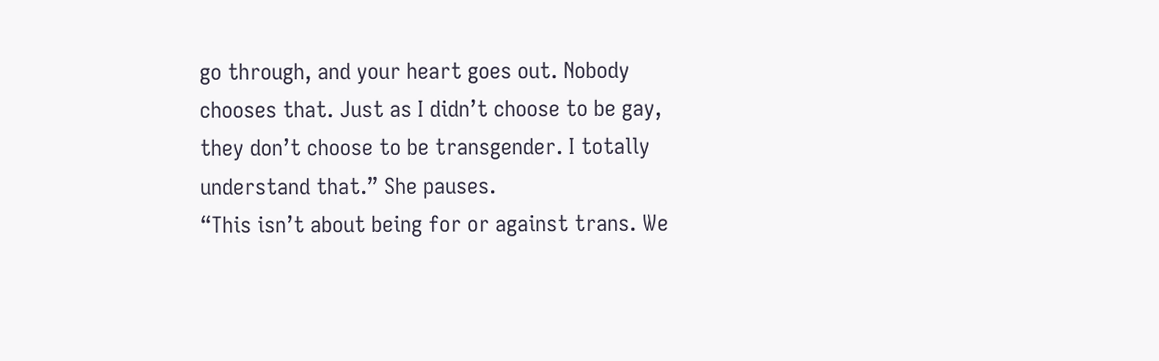go through, and your heart goes out. Nobody chooses that. Just as I didn’t choose to be gay, they don’t choose to be transgender. I totally understand that.” She pauses.
“This isn’t about being for or against trans. We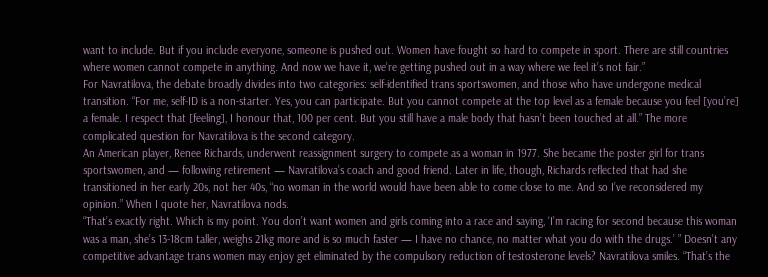want to include. But if you include everyone, someone is pushed out. Women have fought so hard to compete in sport. There are still countries where women cannot compete in anything. And now we have it, we’re getting pushed out in a way where we feel it’s not fair.”
For Navratilova, the debate broadly divides into two categories: self-identified trans sportswomen, and those who have undergone medical transition. “For me, self-ID is a non-starter. Yes, you can participate. But you cannot compete at the top level as a female because you feel [you’re] a female. I respect that [feeling], I honour that, 100 per cent. But you still have a male body that hasn’t been touched at all.” The more complicated question for Navratilova is the second category.
An American player, Renee Richards, underwent reassignment surgery to compete as a woman in 1977. She became the poster girl for trans sportswomen, and — following retirement — Navratilova’s coach and good friend. Later in life, though, Richards reflected that had she transitioned in her early 20s, not her 40s, “no woman in the world would have been able to come close to me. And so I’ve reconsidered my opinion.” When I quote her, Navratilova nods.
“That’s exactly right. Which is my point. You don’t want women and girls coming into a race and saying, ‘I’m racing for second because this woman was a man, she’s 13-18cm taller, weighs 21kg more and is so much faster — I have no chance, no matter what you do with the drugs.’ ” Doesn’t any competitive advantage trans women may enjoy get eliminated by the compulsory reduction of testosterone levels? Navratilova smiles. “That’s the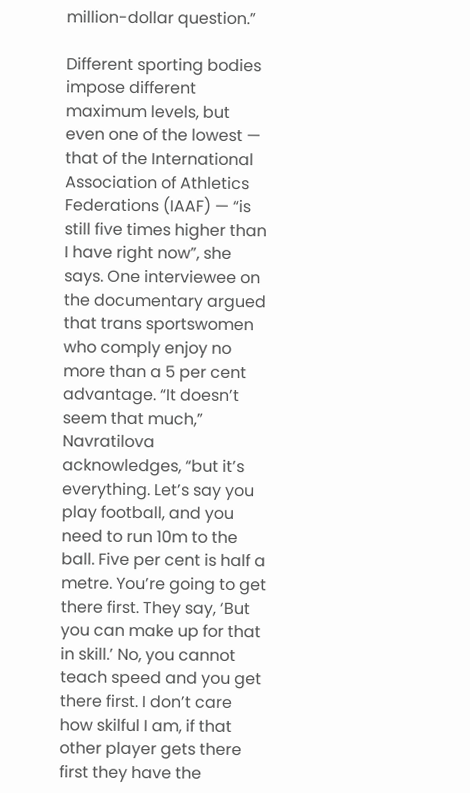million-dollar question.”

Different sporting bodies impose different maximum levels, but even one of the lowest — that of the International Association of Athletics Federations (IAAF) — “is still five times higher than I have right now”, she says. One interviewee on the documentary argued that trans sportswomen who comply enjoy no more than a 5 per cent advantage. “It doesn’t seem that much,” Navratilova acknowledges, “but it’s everything. Let’s say you play football, and you need to run 10m to the ball. Five per cent is half a metre. You’re going to get there first. They say, ‘But you can make up for that in skill.’ No, you cannot teach speed and you get there first. I don’t care how skilful I am, if that other player gets there first they have the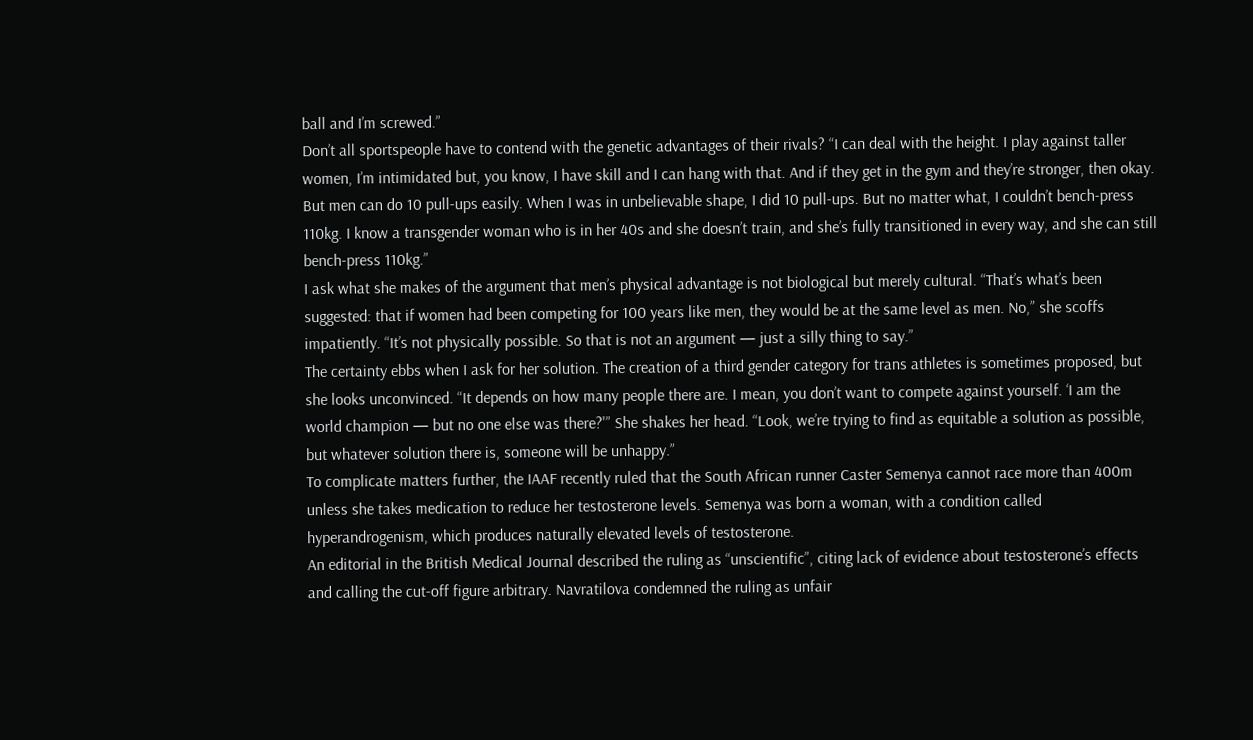ball and I’m screwed.”
Don’t all sportspeople have to contend with the genetic advantages of their rivals? “I can deal with the height. I play against taller women, I’m intimidated but, you know, I have skill and I can hang with that. And if they get in the gym and they’re stronger, then okay. But men can do 10 pull-ups easily. When I was in unbelievable shape, I did 10 pull-ups. But no matter what, I couldn’t bench-press 110kg. I know a transgender woman who is in her 40s and she doesn’t train, and she’s fully transitioned in every way, and she can still bench-press 110kg.”
I ask what she makes of the argument that men’s physical advantage is not biological but merely cultural. “That’s what’s been suggested: that if women had been competing for 100 years like men, they would be at the same level as men. No,” she scoffs impatiently. “It’s not physically possible. So that is not an argument — just a silly thing to say.”
The certainty ebbs when I ask for her solution. The creation of a third gender category for trans athletes is sometimes proposed, but she looks unconvinced. “It depends on how many people there are. I mean, you don’t want to compete against yourself. ‘I am the world champion — but no one else was there?'” She shakes her head. “Look, we’re trying to find as equitable a solution as possible, but whatever solution there is, someone will be unhappy.”
To complicate matters further, the IAAF recently ruled that the South African runner Caster Semenya cannot race more than 400m unless she takes medication to reduce her testosterone levels. Semenya was born a woman, with a condition called hyperandrogenism, which produces naturally elevated levels of testosterone.
An editorial in the British Medical Journal described the ruling as “unscientific”, citing lack of evidence about testosterone’s effects and calling the cut-off figure arbitrary. Navratilova condemned the ruling as unfair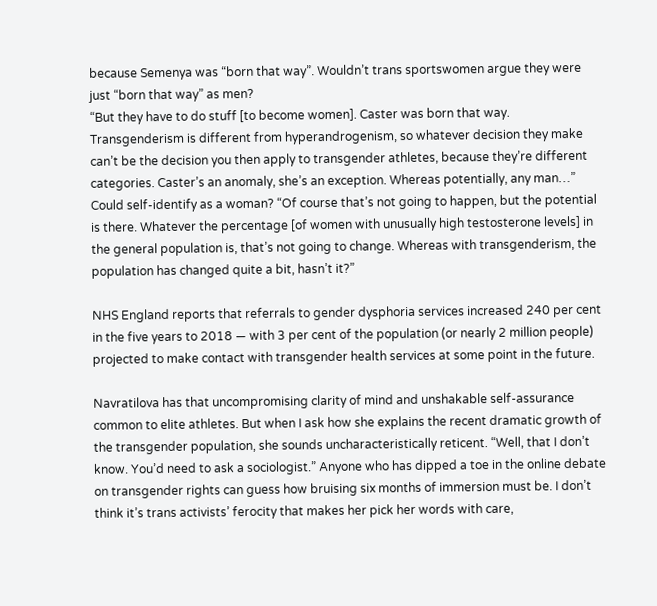because Semenya was “born that way”. Wouldn’t trans sportswomen argue they were just “born that way” as men?
“But they have to do stuff [to become women]. Caster was born that way. Transgenderism is different from hyperandrogenism, so whatever decision they make can’t be the decision you then apply to transgender athletes, because they’re different categories. Caster’s an anomaly, she’s an exception. Whereas potentially, any man…” Could self-identify as a woman? “Of course that’s not going to happen, but the potential is there. Whatever the percentage [of women with unusually high testosterone levels] in the general population is, that’s not going to change. Whereas with transgenderism, the population has changed quite a bit, hasn’t it?”

NHS England reports that referrals to gender dysphoria services increased 240 per cent in the five years to 2018 — with 3 per cent of the population (or nearly 2 million people) projected to make contact with transgender health services at some point in the future.

Navratilova has that uncompromising clarity of mind and unshakable self-assurance common to elite athletes. But when I ask how she explains the recent dramatic growth of the transgender population, she sounds uncharacteristically reticent. “Well, that I don’t know. You’d need to ask a sociologist.” Anyone who has dipped a toe in the online debate on transgender rights can guess how bruising six months of immersion must be. I don’t think it’s trans activists’ ferocity that makes her pick her words with care,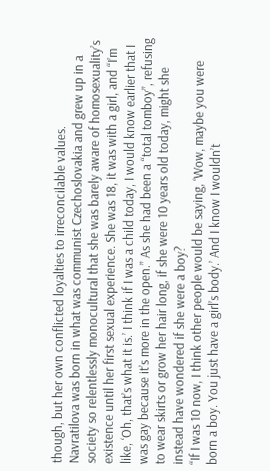though, but her own conflicted loyalties to irreconcilable values.
Navratilova was born in what was communist Czechoslovakia and grew up in a society so relentlessly monocultural that she was barely aware of homosexuality’s existence until her first sexual experience. She was 18, it was with a girl, and “I’m like, ‘Oh, that’s what it is.’ I think if I was a child today, I would know earlier that I was gay because it’s more in the open.” As she had been a “total tomboy”, refusing to wear skirts or grow her hair long, if she were 10 years old today, might she instead have wondered if she were a boy?
“If I was 10 now, I think other people would be saying, ‘Wow, maybe you were born a boy. You just have a girl’s body.’ And I know I wouldn’t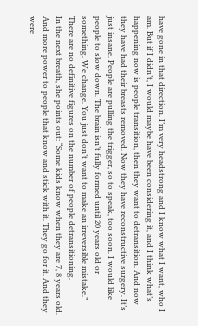have gone in that direction. I’m very headstrong and I know what I want, who I am. But if I didn’t, I would maybe have been considering it, and I think what’s happening now is people transition, then they want to detransition. And now they have had their breasts removed. Now they have reconstructive surgery. It’s just insane. People are pulling the trigger, so to speak, too soon. I would like people to slow down. The brain isn’t fully formed until 20 years old or something. We change. You just don’t want to make an irreversible mistake.” There are no definitive figures on the number of people detransitioning.
In the next breath, she points out: “Some kids know when they are 7, 8 years old. And more power to people that know and stick with it. They go for it. And they were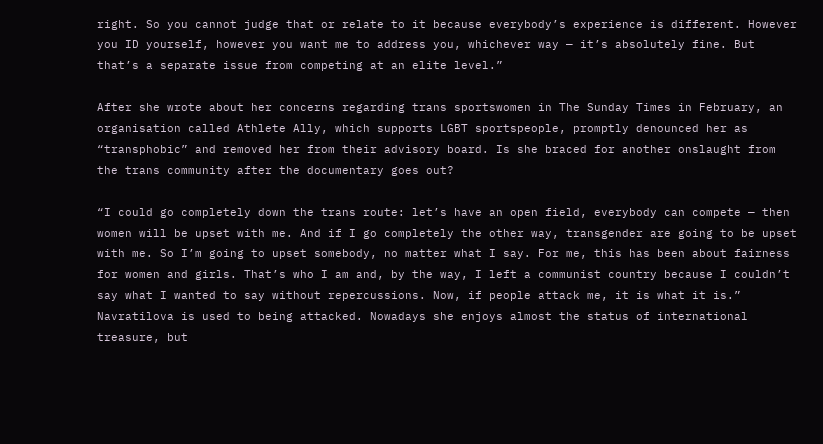right. So you cannot judge that or relate to it because everybody’s experience is different. However you ID yourself, however you want me to address you, whichever way — it’s absolutely fine. But that’s a separate issue from competing at an elite level.”

After she wrote about her concerns regarding trans sportswomen in The Sunday Times in February, an organisation called Athlete Ally, which supports LGBT sportspeople, promptly denounced her as “transphobic” and removed her from their advisory board. Is she braced for another onslaught from the trans community after the documentary goes out?

“I could go completely down the trans route: let’s have an open field, everybody can compete — then women will be upset with me. And if I go completely the other way, transgender are going to be upset with me. So I’m going to upset somebody, no matter what I say. For me, this has been about fairness for women and girls. That’s who I am and, by the way, I left a communist country because I couldn’t say what I wanted to say without repercussions. Now, if people attack me, it is what it is.”
Navratilova is used to being attacked. Nowadays she enjoys almost the status of international treasure, but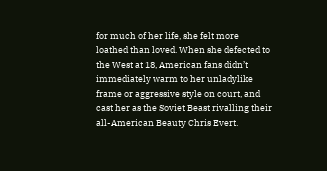for much of her life, she felt more loathed than loved. When she defected to the West at 18, American fans didn’t immediately warm to her unladylike frame or aggressive style on court, and cast her as the Soviet Beast rivalling their all-American Beauty Chris Evert.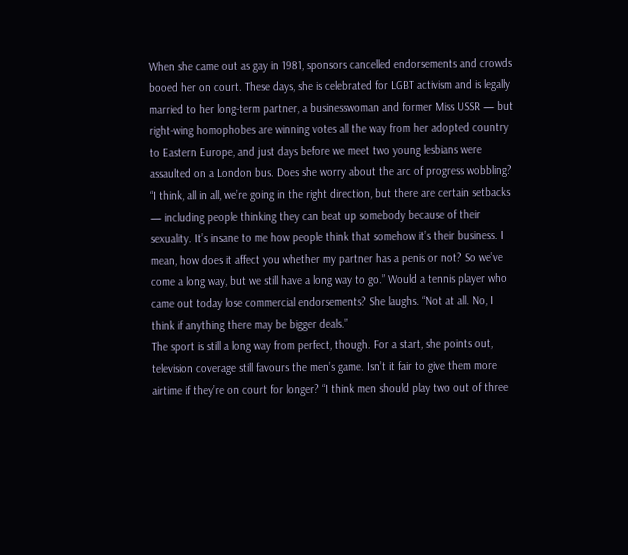When she came out as gay in 1981, sponsors cancelled endorsements and crowds booed her on court. These days, she is celebrated for LGBT activism and is legally married to her long-term partner, a businesswoman and former Miss USSR — but right-wing homophobes are winning votes all the way from her adopted country to Eastern Europe, and just days before we meet two young lesbians were assaulted on a London bus. Does she worry about the arc of progress wobbling?
“I think, all in all, we’re going in the right direction, but there are certain setbacks — including people thinking they can beat up somebody because of their sexuality. It’s insane to me how people think that somehow it’s their business. I mean, how does it affect you whether my partner has a penis or not? So we’ve come a long way, but we still have a long way to go.” Would a tennis player who came out today lose commercial endorsements? She laughs. “Not at all. No, I think if anything there may be bigger deals.”
The sport is still a long way from perfect, though. For a start, she points out, television coverage still favours the men’s game. Isn’t it fair to give them more airtime if they’re on court for longer? “I think men should play two out of three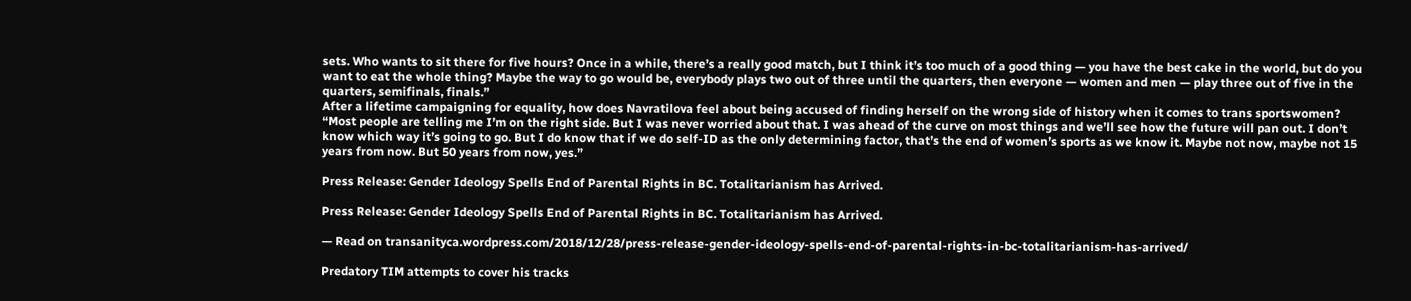sets. Who wants to sit there for five hours? Once in a while, there’s a really good match, but I think it’s too much of a good thing — you have the best cake in the world, but do you want to eat the whole thing? Maybe the way to go would be, everybody plays two out of three until the quarters, then everyone — women and men — play three out of five in the quarters, semifinals, finals.”
After a lifetime campaigning for equality, how does Navratilova feel about being accused of finding herself on the wrong side of history when it comes to trans sportswomen?
“Most people are telling me I’m on the right side. But I was never worried about that. I was ahead of the curve on most things and we’ll see how the future will pan out. I don’t know which way it’s going to go. But I do know that if we do self-ID as the only determining factor, that’s the end of women’s sports as we know it. Maybe not now, maybe not 15 years from now. But 50 years from now, yes.”

Press Release: Gender Ideology Spells End of Parental Rights in BC. Totalitarianism has Arrived.

Press Release: Gender Ideology Spells End of Parental Rights in BC. Totalitarianism has Arrived.

— Read on transanityca.wordpress.com/2018/12/28/press-release-gender-ideology-spells-end-of-parental-rights-in-bc-totalitarianism-has-arrived/

Predatory TIM attempts to cover his tracks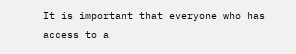It is important that everyone who has access to a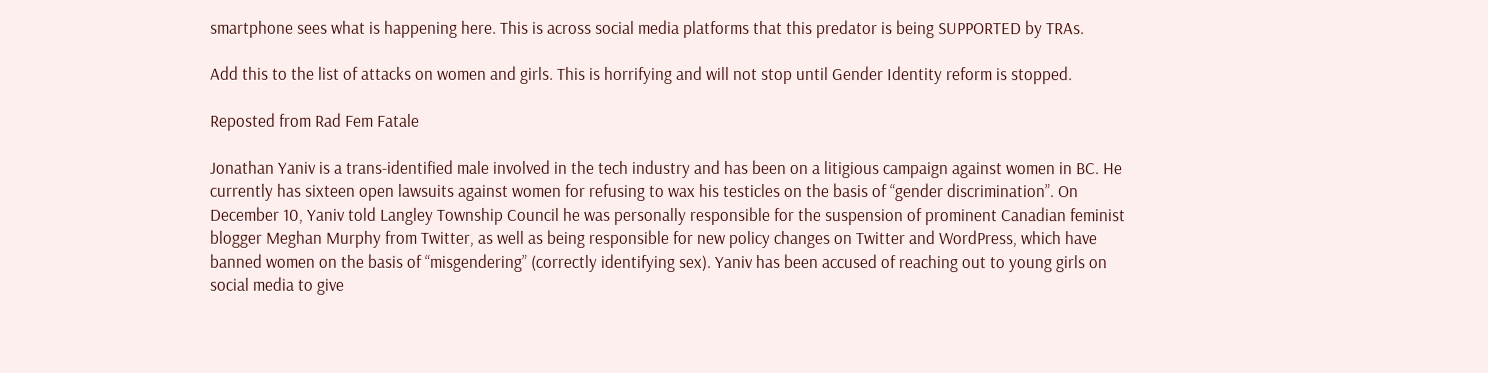smartphone sees what is happening here. This is across social media platforms that this predator is being SUPPORTED by TRAs.

Add this to the list of attacks on women and girls. This is horrifying and will not stop until Gender Identity reform is stopped.

Reposted from Rad Fem Fatale

Jonathan Yaniv is a trans-identified male involved in the tech industry and has been on a litigious campaign against women in BC. He currently has sixteen open lawsuits against women for refusing to wax his testicles on the basis of “gender discrimination”. On December 10, Yaniv told Langley Township Council he was personally responsible for the suspension of prominent Canadian feminist blogger Meghan Murphy from Twitter, as well as being responsible for new policy changes on Twitter and WordPress, which have banned women on the basis of “misgendering” (correctly identifying sex). Yaniv has been accused of reaching out to young girls on social media to give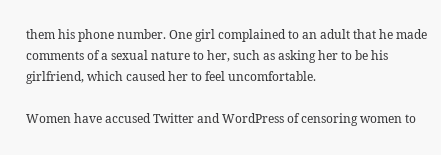them his phone number. One girl complained to an adult that he made comments of a sexual nature to her, such as asking her to be his girlfriend, which caused her to feel uncomfortable.

Women have accused Twitter and WordPress of censoring women to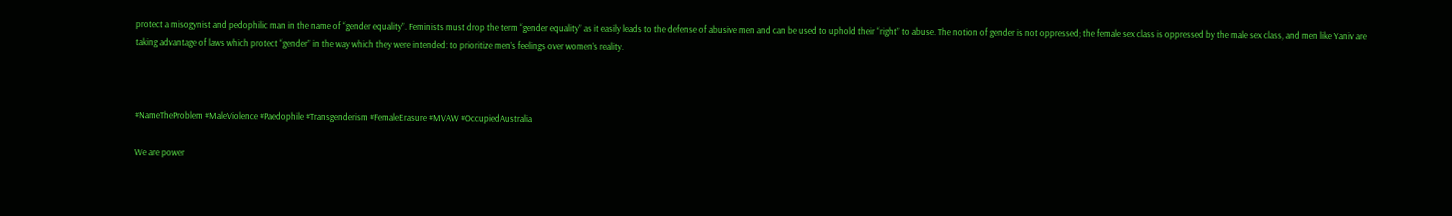protect a misogynist and pedophilic man in the name of “gender equality”. Feminists must drop the term “gender equality” as it easily leads to the defense of abusive men and can be used to uphold their “right” to abuse. The notion of gender is not oppressed; the female sex class is oppressed by the male sex class, and men like Yaniv are taking advantage of laws which protect “gender” in the way which they were intended: to prioritize men’s feelings over women’s reality.



#NameTheProblem #MaleViolence #Paedophile #Transgenderism #FemaleErasure #MVAW #OccupiedAustralia

We are power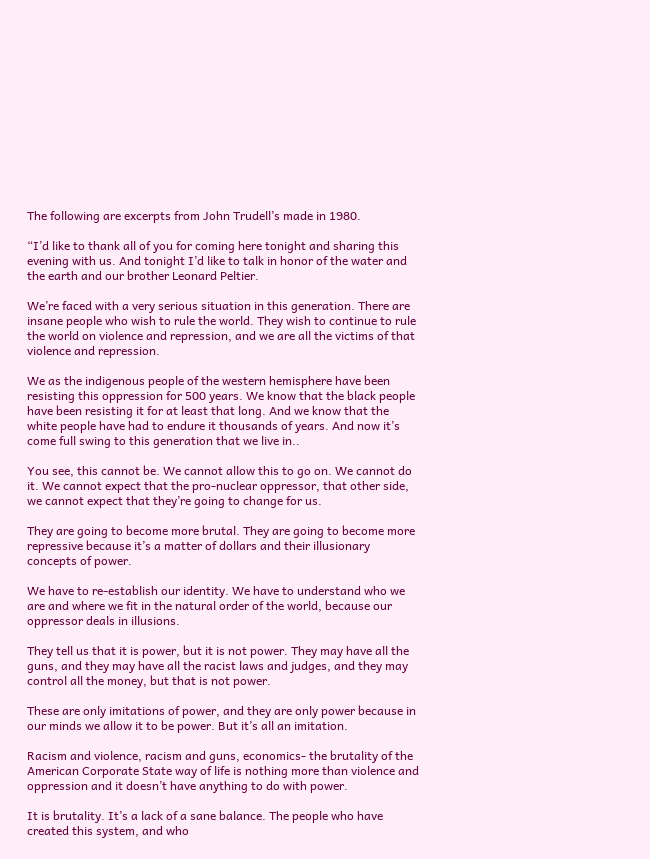The following are excerpts from John Trudell’s made in 1980.

“I’d like to thank all of you for coming here tonight and sharing this evening with us. And tonight I’d like to talk in honor of the water and the earth and our brother Leonard Peltier.

We’re faced with a very serious situation in this generation. There are insane people who wish to rule the world. They wish to continue to rule the world on violence and repression, and we are all the victims of that violence and repression.

We as the indigenous people of the western hemisphere have been resisting this oppression for 500 years. We know that the black people have been resisting it for at least that long. And we know that the white people have had to endure it thousands of years. And now it’s come full swing to this generation that we live in..

You see, this cannot be. We cannot allow this to go on. We cannot do it. We cannot expect that the pro-nuclear oppressor, that other side, we cannot expect that they’re going to change for us.

They are going to become more brutal. They are going to become more repressive because it’s a matter of dollars and their illusionary concepts of power.

We have to re-establish our identity. We have to understand who we are and where we fit in the natural order of the world, because our oppressor deals in illusions.

They tell us that it is power, but it is not power. They may have all the guns, and they may have all the racist laws and judges, and they may control all the money, but that is not power.

These are only imitations of power, and they are only power because in our minds we allow it to be power. But it’s all an imitation.

Racism and violence, racism and guns, economics- the brutality of the American Corporate State way of life is nothing more than violence and oppression and it doesn’t have anything to do with power.

It is brutality. It’s a lack of a sane balance. The people who have created this system, and who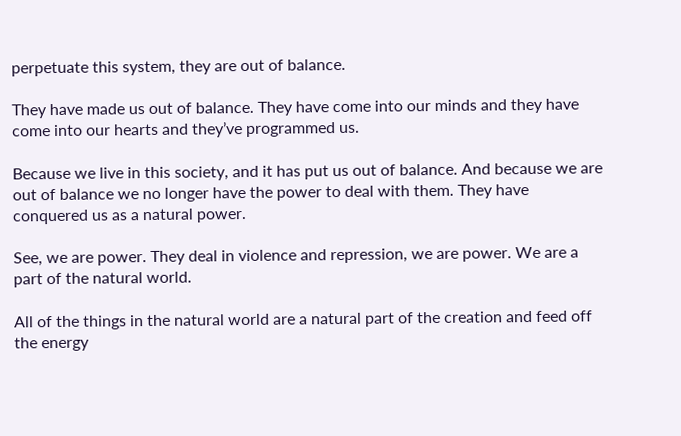perpetuate this system, they are out of balance.

They have made us out of balance. They have come into our minds and they have come into our hearts and they’ve programmed us.

Because we live in this society, and it has put us out of balance. And because we are out of balance we no longer have the power to deal with them. They have conquered us as a natural power.

See, we are power. They deal in violence and repression, we are power. We are a part of the natural world.

All of the things in the natural world are a natural part of the creation and feed off the energy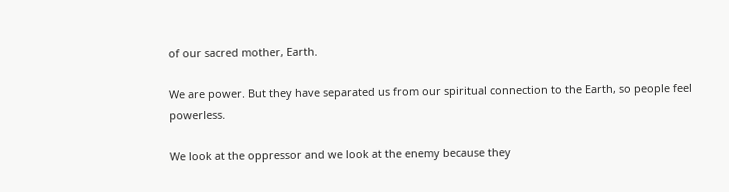of our sacred mother, Earth.

We are power. But they have separated us from our spiritual connection to the Earth, so people feel powerless.

We look at the oppressor and we look at the enemy because they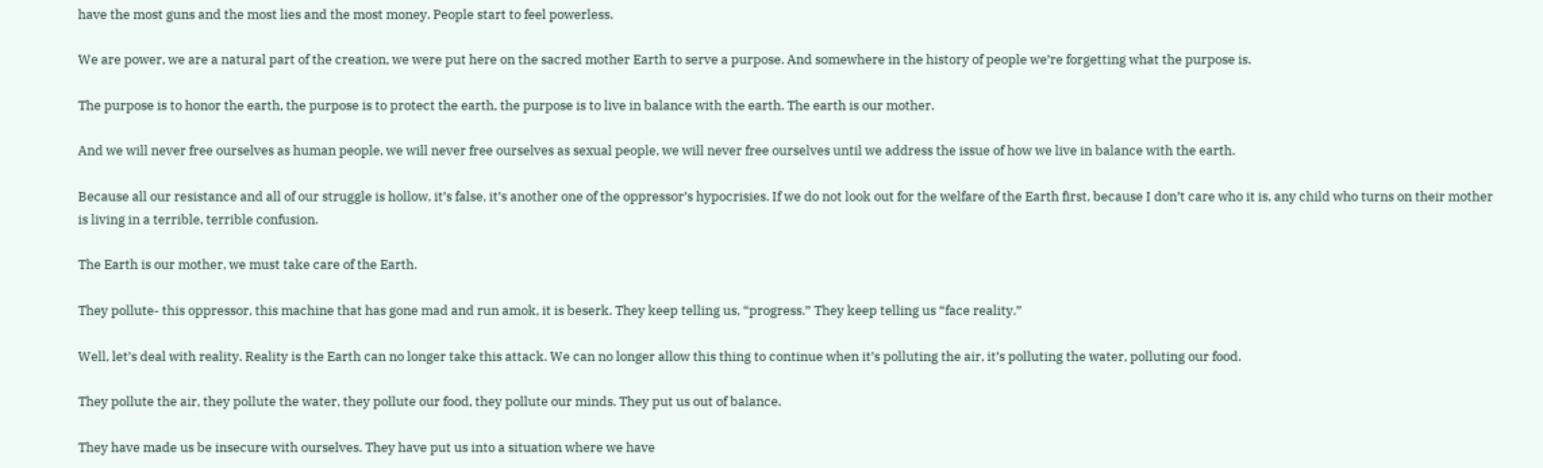have the most guns and the most lies and the most money. People start to feel powerless.

We are power, we are a natural part of the creation, we were put here on the sacred mother Earth to serve a purpose. And somewhere in the history of people we’re forgetting what the purpose is.

The purpose is to honor the earth, the purpose is to protect the earth, the purpose is to live in balance with the earth. The earth is our mother.

And we will never free ourselves as human people, we will never free ourselves as sexual people, we will never free ourselves until we address the issue of how we live in balance with the earth.

Because all our resistance and all of our struggle is hollow, it’s false, it’s another one of the oppressor’s hypocrisies. If we do not look out for the welfare of the Earth first, because I don’t care who it is, any child who turns on their mother is living in a terrible, terrible confusion.

The Earth is our mother, we must take care of the Earth.

They pollute- this oppressor, this machine that has gone mad and run amok, it is beserk. They keep telling us, “progress.” They keep telling us “face reality.”

Well, let’s deal with reality. Reality is the Earth can no longer take this attack. We can no longer allow this thing to continue when it’s polluting the air, it’s polluting the water, polluting our food.

They pollute the air, they pollute the water, they pollute our food, they pollute our minds. They put us out of balance.

They have made us be insecure with ourselves. They have put us into a situation where we have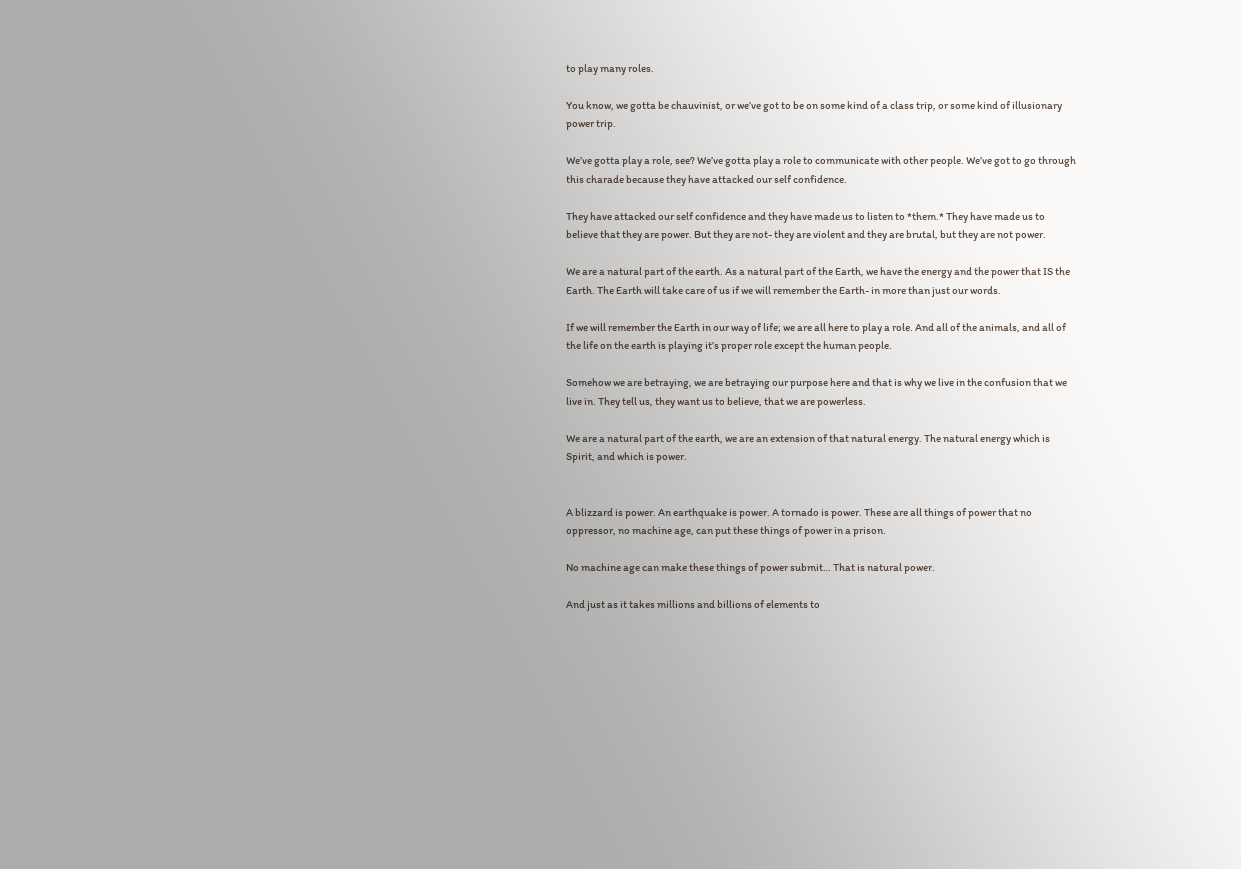to play many roles.

You know, we gotta be chauvinist, or we’ve got to be on some kind of a class trip, or some kind of illusionary power trip.

We’ve gotta play a role, see? We’ve gotta play a role to communicate with other people. We’ve got to go through this charade because they have attacked our self confidence.

They have attacked our self confidence and they have made us to listen to *them.* They have made us to believe that they are power. But they are not- they are violent and they are brutal, but they are not power.

We are a natural part of the earth. As a natural part of the Earth, we have the energy and the power that IS the Earth. The Earth will take care of us if we will remember the Earth- in more than just our words.

If we will remember the Earth in our way of life; we are all here to play a role. And all of the animals, and all of the life on the earth is playing it’s proper role except the human people.

Somehow we are betraying, we are betraying our purpose here and that is why we live in the confusion that we live in. They tell us, they want us to believe, that we are powerless.

We are a natural part of the earth, we are an extension of that natural energy. The natural energy which is Spirit, and which is power.


A blizzard is power. An earthquake is power. A tornado is power. These are all things of power that no oppressor, no machine age, can put these things of power in a prison.

No machine age can make these things of power submit… That is natural power.

And just as it takes millions and billions of elements to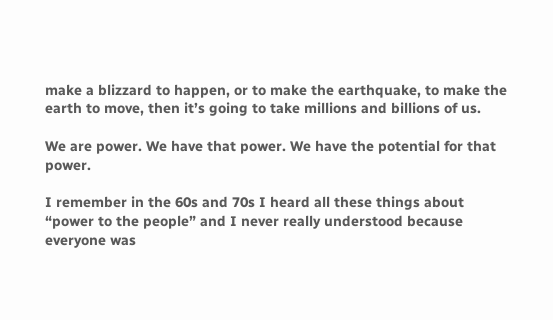make a blizzard to happen, or to make the earthquake, to make the earth to move, then it’s going to take millions and billions of us.

We are power. We have that power. We have the potential for that power.

I remember in the 60s and 70s I heard all these things about “power to the people” and I never really understood because everyone was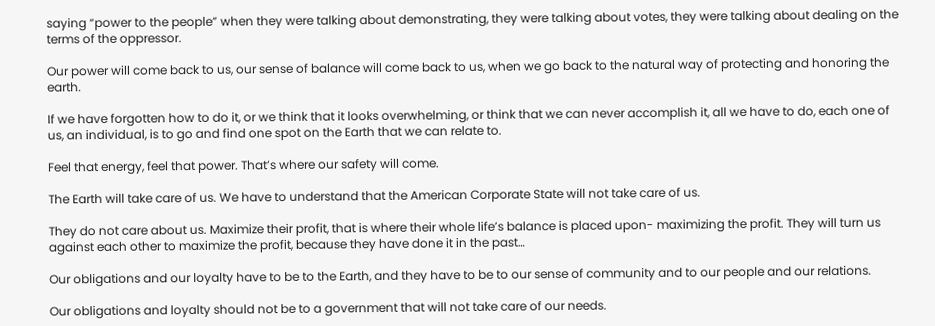saying “power to the people” when they were talking about demonstrating, they were talking about votes, they were talking about dealing on the terms of the oppressor.

Our power will come back to us, our sense of balance will come back to us, when we go back to the natural way of protecting and honoring the earth.

If we have forgotten how to do it, or we think that it looks overwhelming, or think that we can never accomplish it, all we have to do, each one of us, an individual, is to go and find one spot on the Earth that we can relate to.

Feel that energy, feel that power. That’s where our safety will come.

The Earth will take care of us. We have to understand that the American Corporate State will not take care of us.

They do not care about us. Maximize their profit, that is where their whole life’s balance is placed upon- maximizing the profit. They will turn us against each other to maximize the profit, because they have done it in the past…

Our obligations and our loyalty have to be to the Earth, and they have to be to our sense of community and to our people and our relations.

Our obligations and loyalty should not be to a government that will not take care of our needs.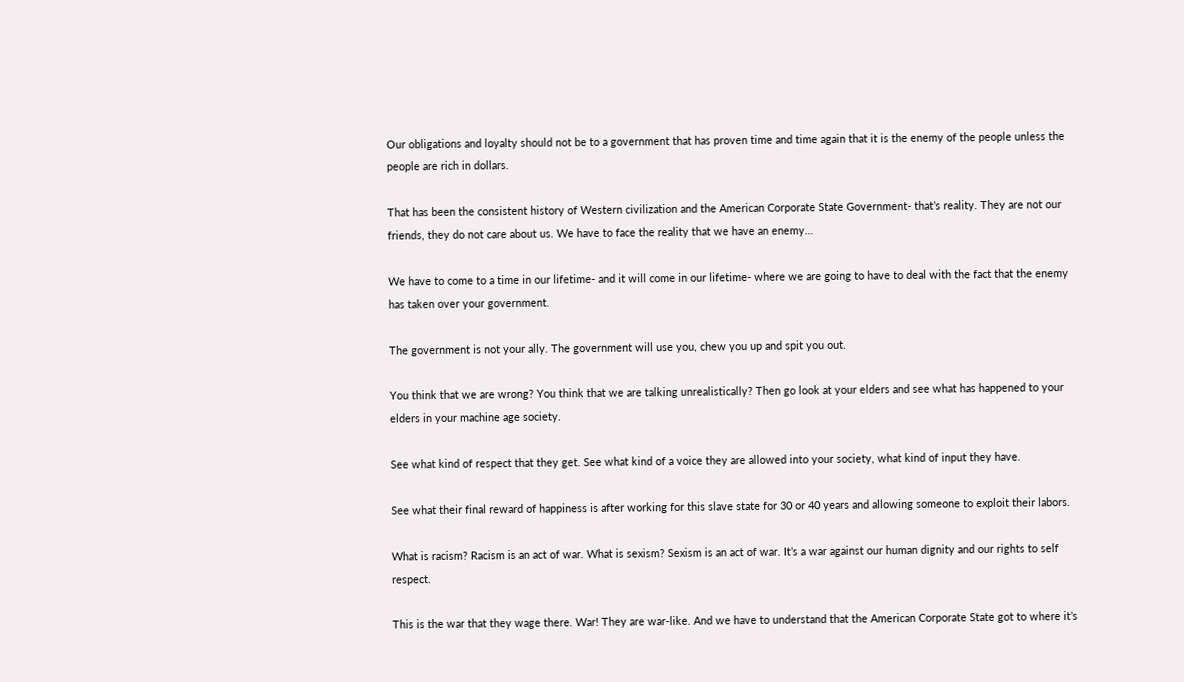Our obligations and loyalty should not be to a government that has proven time and time again that it is the enemy of the people unless the people are rich in dollars.

That has been the consistent history of Western civilization and the American Corporate State Government- that’s reality. They are not our friends, they do not care about us. We have to face the reality that we have an enemy…

We have to come to a time in our lifetime- and it will come in our lifetime- where we are going to have to deal with the fact that the enemy has taken over your government.

The government is not your ally. The government will use you, chew you up and spit you out.

You think that we are wrong? You think that we are talking unrealistically? Then go look at your elders and see what has happened to your elders in your machine age society.

See what kind of respect that they get. See what kind of a voice they are allowed into your society, what kind of input they have.

See what their final reward of happiness is after working for this slave state for 30 or 40 years and allowing someone to exploit their labors.

What is racism? Racism is an act of war. What is sexism? Sexism is an act of war. It’s a war against our human dignity and our rights to self respect.

This is the war that they wage there. War! They are war-like. And we have to understand that the American Corporate State got to where it’s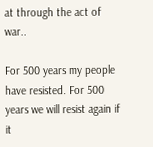at through the act of war..

For 500 years my people have resisted. For 500 years we will resist again if it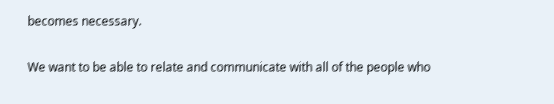becomes necessary.

We want to be able to relate and communicate with all of the people who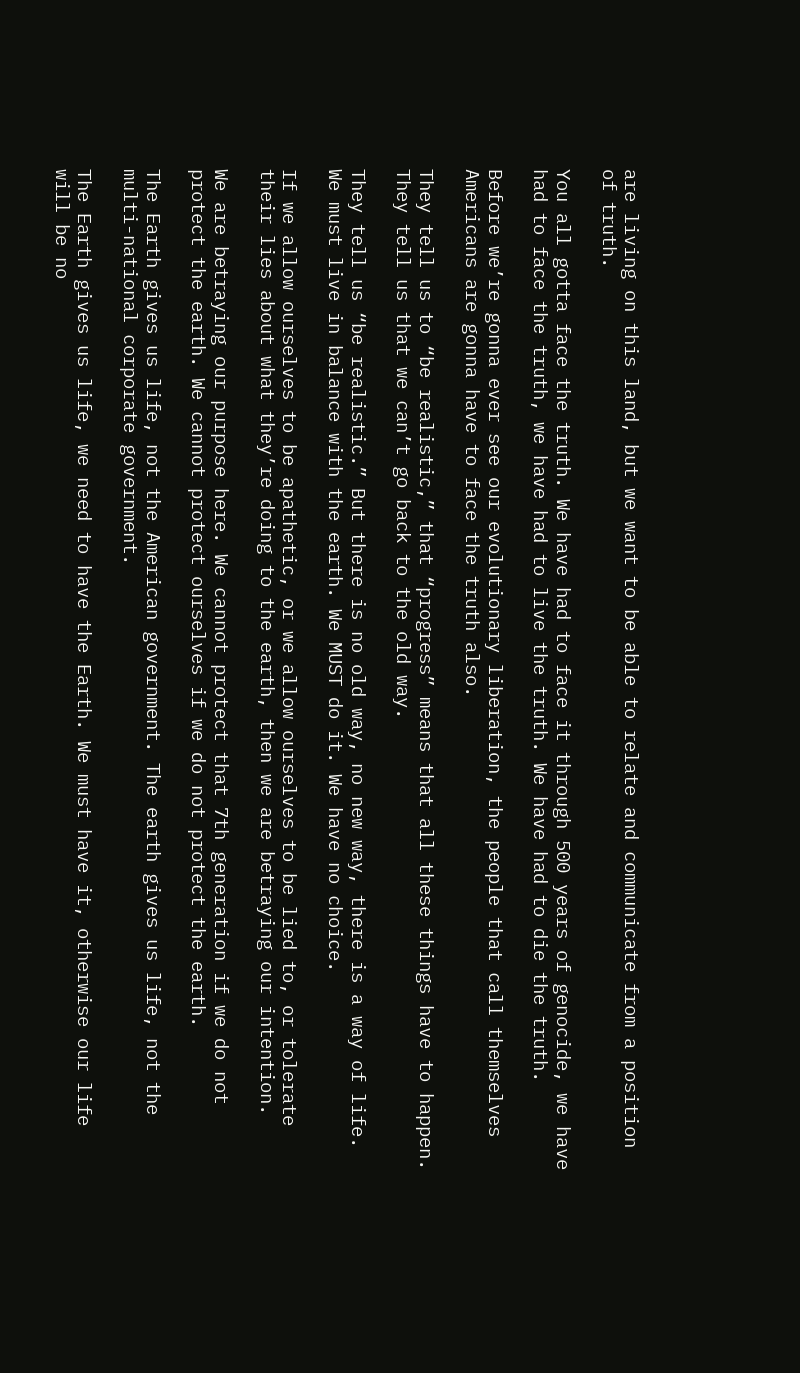are living on this land, but we want to be able to relate and communicate from a position of truth.

You all gotta face the truth. We have had to face it through 500 years of genocide, we have had to face the truth, we have had to live the truth. We have had to die the truth.

Before we’re gonna ever see our evolutionary liberation, the people that call themselves Americans are gonna have to face the truth also.

They tell us to “be realistic,” that “progress” means that all these things have to happen. They tell us that we can’t go back to the old way.

They tell us “be realistic.” But there is no old way, no new way, there is a way of life. We must live in balance with the earth. We MUST do it. We have no choice.

If we allow ourselves to be apathetic, or we allow ourselves to be lied to, or tolerate their lies about what they’re doing to the earth, then we are betraying our intention.

We are betraying our purpose here. We cannot protect that 7th generation if we do not protect the earth. We cannot protect ourselves if we do not protect the earth.

The Earth gives us life, not the American government. The earth gives us life, not the multi-national corporate government.

The Earth gives us life, we need to have the Earth. We must have it, otherwise our life will be no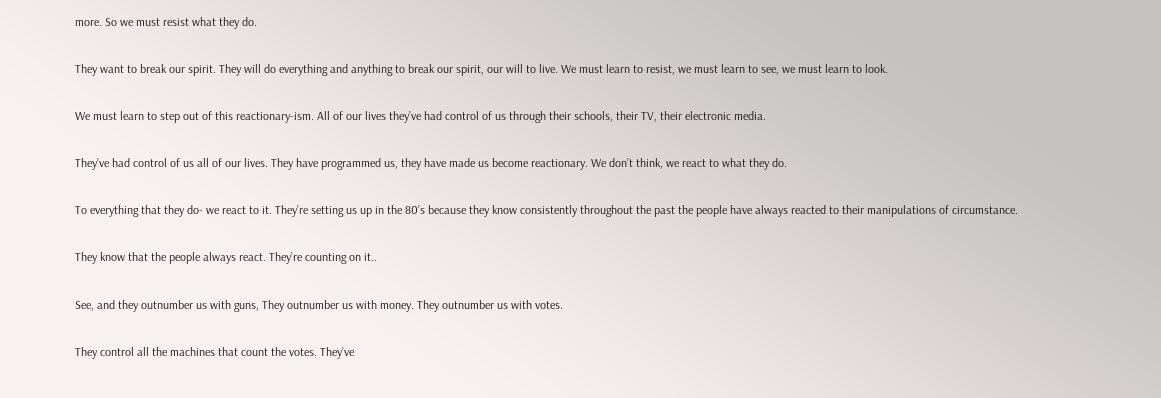more. So we must resist what they do.

They want to break our spirit. They will do everything and anything to break our spirit, our will to live. We must learn to resist, we must learn to see, we must learn to look.

We must learn to step out of this reactionary-ism. All of our lives they’ve had control of us through their schools, their TV, their electronic media.

They’ve had control of us all of our lives. They have programmed us, they have made us become reactionary. We don’t think, we react to what they do.

To everything that they do- we react to it. They’re setting us up in the 80’s because they know consistently throughout the past the people have always reacted to their manipulations of circumstance.

They know that the people always react. They’re counting on it..

See, and they outnumber us with guns, They outnumber us with money. They outnumber us with votes.

They control all the machines that count the votes. They’ve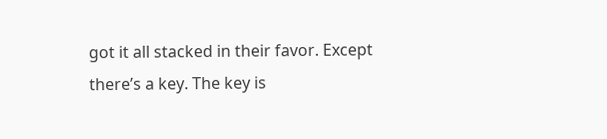got it all stacked in their favor. Except there’s a key. The key is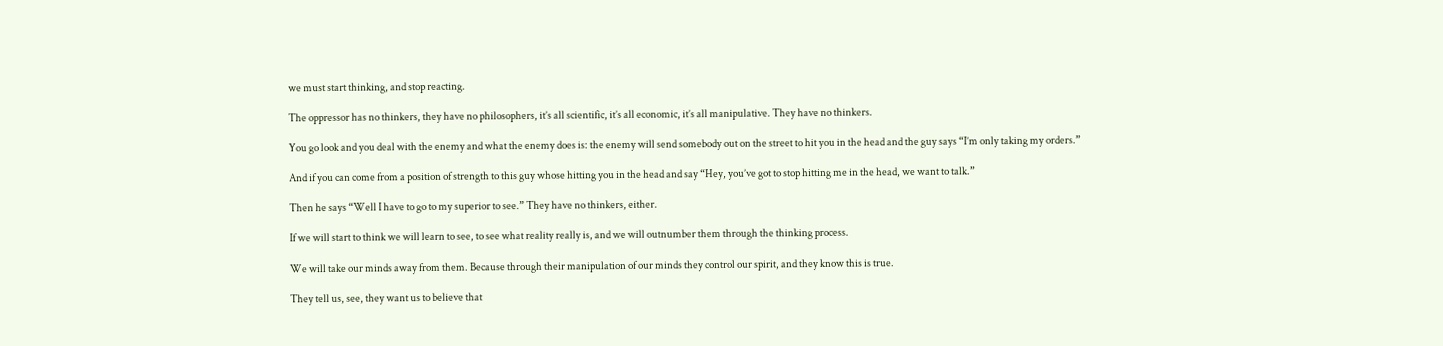we must start thinking, and stop reacting.

The oppressor has no thinkers, they have no philosophers, it’s all scientific, it’s all economic, it’s all manipulative. They have no thinkers.

You go look and you deal with the enemy and what the enemy does is: the enemy will send somebody out on the street to hit you in the head and the guy says “I’m only taking my orders.”

And if you can come from a position of strength to this guy whose hitting you in the head and say “Hey, you’ve got to stop hitting me in the head, we want to talk.”

Then he says “Well I have to go to my superior to see.” They have no thinkers, either.

If we will start to think we will learn to see, to see what reality really is, and we will outnumber them through the thinking process.

We will take our minds away from them. Because through their manipulation of our minds they control our spirit, and they know this is true.

They tell us, see, they want us to believe that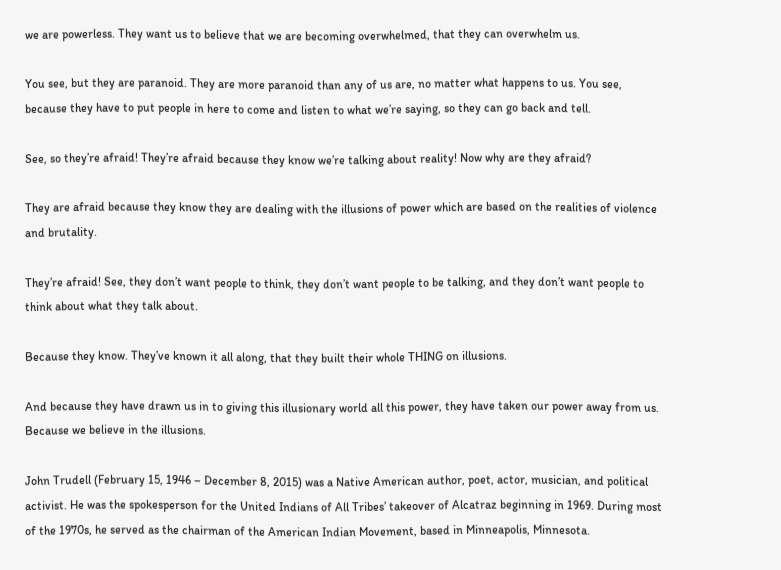we are powerless. They want us to believe that we are becoming overwhelmed, that they can overwhelm us.

You see, but they are paranoid. They are more paranoid than any of us are, no matter what happens to us. You see, because they have to put people in here to come and listen to what we’re saying, so they can go back and tell.

See, so they’re afraid! They’re afraid because they know we’re talking about reality! Now why are they afraid?

They are afraid because they know they are dealing with the illusions of power which are based on the realities of violence and brutality.

They’re afraid! See, they don’t want people to think, they don’t want people to be talking, and they don’t want people to think about what they talk about.

Because they know. They’ve known it all along, that they built their whole THING on illusions.

And because they have drawn us in to giving this illusionary world all this power, they have taken our power away from us. Because we believe in the illusions.

John Trudell (February 15, 1946 – December 8, 2015) was a Native American author, poet, actor, musician, and political activist. He was the spokesperson for the United Indians of All Tribes’ takeover of Alcatraz beginning in 1969. During most of the 1970s, he served as the chairman of the American Indian Movement, based in Minneapolis, Minnesota.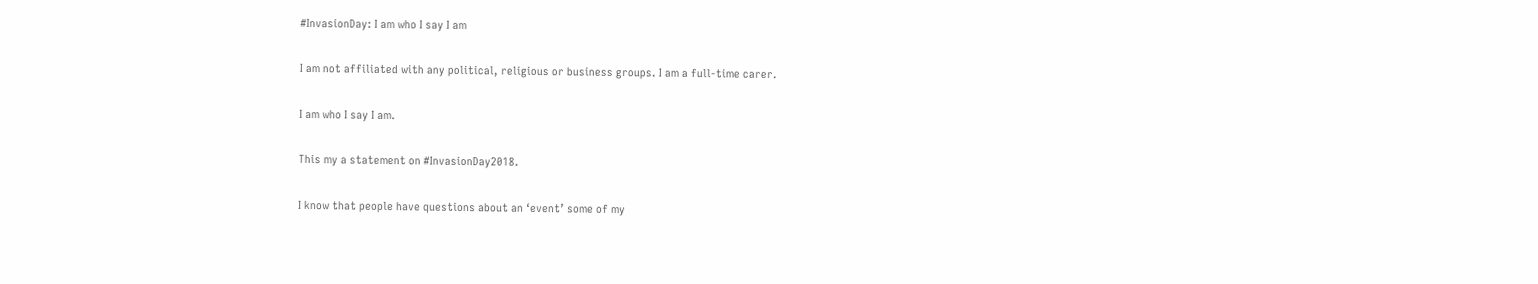#InvasionDay: I am who I say I am

I am not affiliated with any political, religious or business groups. I am a full-time carer.

I am who I say I am.

This my a statement on #InvasionDay2018.

I know that people have questions about an ‘event’ some of my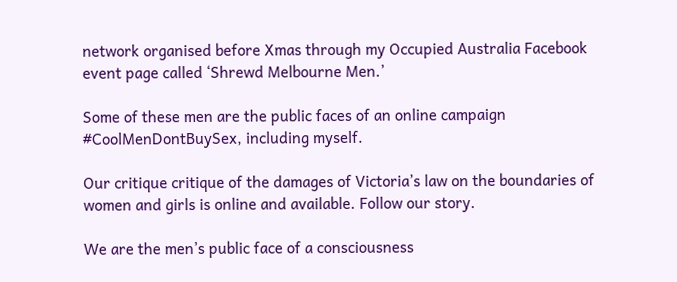network organised before Xmas through my Occupied Australia Facebook event page called ‘Shrewd Melbourne Men.’

Some of these men are the public faces of an online campaign #CoolMenDontBuySex, including myself.

Our critique critique of the damages of Victoria’s law on the boundaries of women and girls is online and available. Follow our story.

We are the men’s public face of a consciousness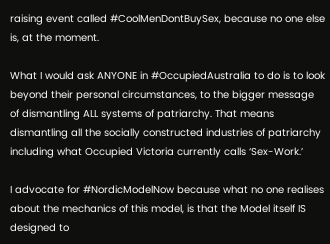raising event called #CoolMenDontBuySex, because no one else is, at the moment.

What I would ask ANYONE in #OccupiedAustralia to do is to look beyond their personal circumstances, to the bigger message of dismantling ALL systems of patriarchy. That means dismantling all the socially constructed industries of patriarchy including what Occupied Victoria currently calls ‘Sex-Work.’

I advocate for #NordicModelNow because what no one realises about the mechanics of this model, is that the Model itself IS designed to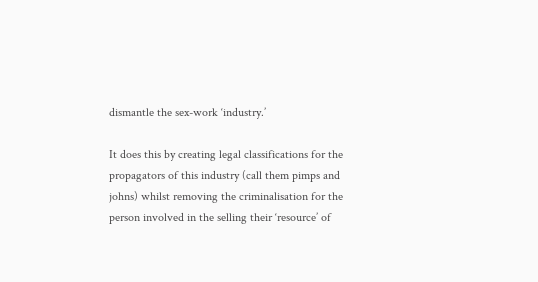dismantle the sex-work ‘industry.’

It does this by creating legal classifications for the propagators of this industry (call them pimps and johns) whilst removing the criminalisation for the person involved in the selling their ‘resource’ of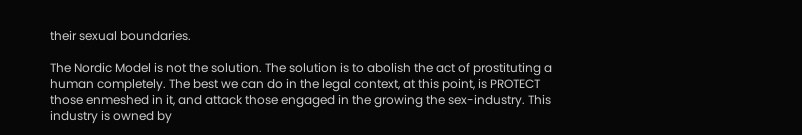their sexual boundaries.

The Nordic Model is not the solution. The solution is to abolish the act of prostituting a human completely. The best we can do in the legal context, at this point, is PROTECT those enmeshed in it, and attack those engaged in the growing the sex-industry. This industry is owned by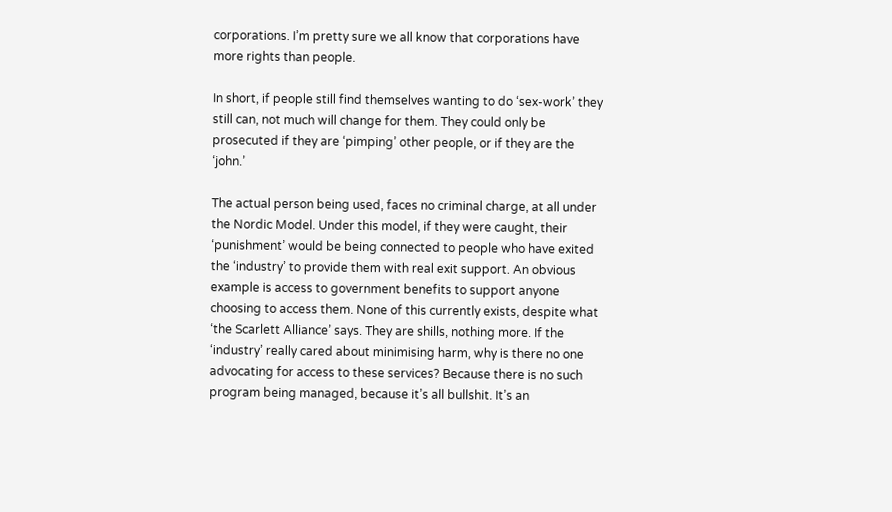corporations. I’m pretty sure we all know that corporations have more rights than people.

In short, if people still find themselves wanting to do ‘sex-work’ they still can, not much will change for them. They could only be prosecuted if they are ‘pimping’ other people, or if they are the ‘john.’

The actual person being used, faces no criminal charge, at all under the Nordic Model. Under this model, if they were caught, their ‘punishment’ would be being connected to people who have exited the ‘industry’ to provide them with real exit support. An obvious example is access to government benefits to support anyone choosing to access them. None of this currently exists, despite what ‘the Scarlett Alliance’ says. They are shills, nothing more. If the ‘industry’ really cared about minimising harm, why is there no one advocating for access to these services? Because there is no such program being managed, because it’s all bullshit. It’s an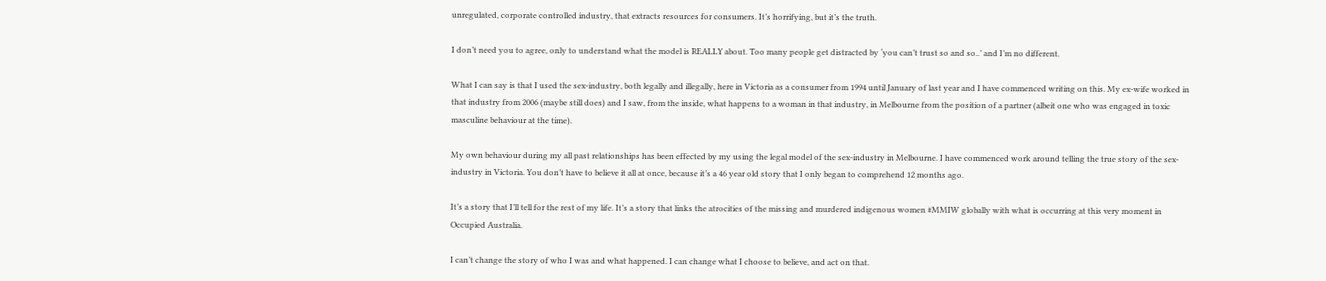unregulated, corporate controlled industry, that extracts resources for consumers. It’s horrifying, but it’s the truth.

I don’t need you to agree, only to understand what the model is REALLY about. Too many people get distracted by ‘you can’t trust so and so..’ and I’m no different.

What I can say is that I used the sex-industry, both legally and illegally, here in Victoria as a consumer from 1994 until January of last year and I have commenced writing on this. My ex-wife worked in that industry from 2006 (maybe still does) and I saw, from the inside, what happens to a woman in that industry, in Melbourne from the position of a partner (albeit one who was engaged in toxic masculine behaviour at the time).

My own behaviour during my all past relationships has been effected by my using the legal model of the sex-industry in Melbourne. I have commenced work around telling the true story of the sex-industry in Victoria. You don’t have to believe it all at once, because it’s a 46 year old story that I only began to comprehend 12 months ago.

It’s a story that I’ll tell for the rest of my life. It’s a story that links the atrocities of the missing and murdered indigenous women #MMIW globally with what is occurring at this very moment in Occupied Australia.

I can’t change the story of who I was and what happened. I can change what I choose to believe, and act on that.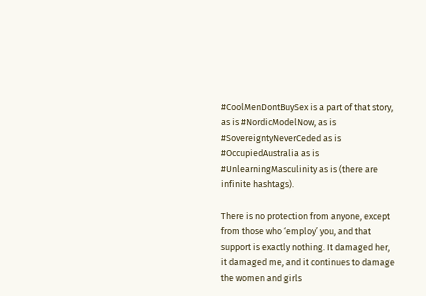#CoolMenDontBuySex is a part of that story, as is #NordicModelNow, as is #SovereigntyNeverCeded as is #OccupiedAustralia as is #UnlearningMasculinity as is (there are infinite hashtags).

There is no protection from anyone, except from those who ‘employ’ you, and that support is exactly nothing. It damaged her, it damaged me, and it continues to damage the women and girls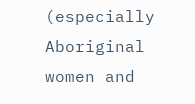(especially Aboriginal women and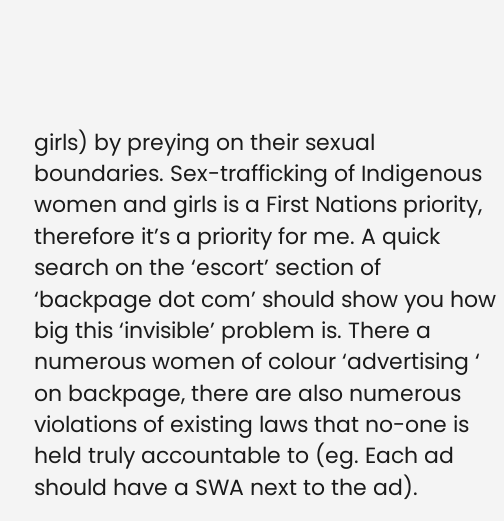girls) by preying on their sexual boundaries. Sex-trafficking of Indigenous women and girls is a First Nations priority, therefore it’s a priority for me. A quick search on the ‘escort’ section of ‘backpage dot com’ should show you how big this ‘invisible’ problem is. There a numerous women of colour ‘advertising ‘ on backpage, there are also numerous violations of existing laws that no-one is held truly accountable to (eg. Each ad should have a SWA next to the ad).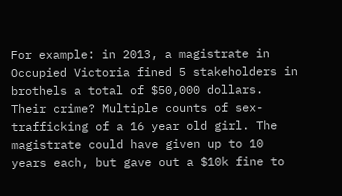For example: in 2013, a magistrate in Occupied Victoria fined 5 stakeholders in brothels a total of $50,000 dollars. Their crime? Multiple counts of sex-trafficking of a 16 year old girl. The magistrate could have given up to 10 years each, but gave out a $10k fine to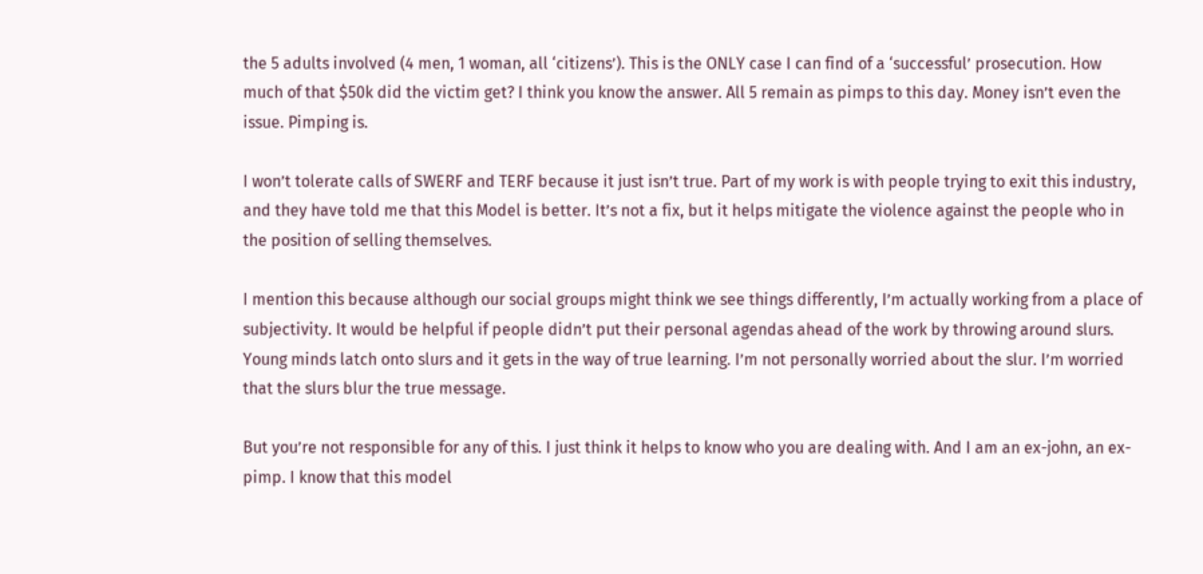the 5 adults involved (4 men, 1 woman, all ‘citizens’). This is the ONLY case I can find of a ‘successful’ prosecution. How much of that $50k did the victim get? I think you know the answer. All 5 remain as pimps to this day. Money isn’t even the issue. Pimping is.

I won’t tolerate calls of SWERF and TERF because it just isn’t true. Part of my work is with people trying to exit this industry, and they have told me that this Model is better. It’s not a fix, but it helps mitigate the violence against the people who in the position of selling themselves.

I mention this because although our social groups might think we see things differently, I’m actually working from a place of subjectivity. It would be helpful if people didn’t put their personal agendas ahead of the work by throwing around slurs. Young minds latch onto slurs and it gets in the way of true learning. I’m not personally worried about the slur. I’m worried that the slurs blur the true message.

But you’re not responsible for any of this. I just think it helps to know who you are dealing with. And I am an ex-john, an ex-pimp. I know that this model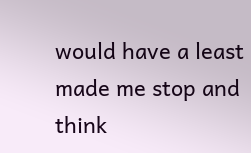would have a least made me stop and think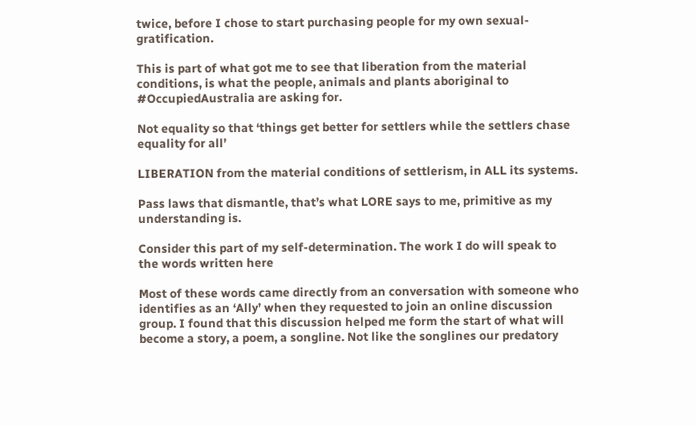twice, before I chose to start purchasing people for my own sexual-gratification.

This is part of what got me to see that liberation from the material conditions, is what the people, animals and plants aboriginal to #OccupiedAustralia are asking for.

Not equality so that ‘things get better for settlers while the settlers chase equality for all’

LIBERATION from the material conditions of settlerism, in ALL its systems.

Pass laws that dismantle, that’s what LORE says to me, primitive as my understanding is.

Consider this part of my self-determination. The work I do will speak to the words written here

Most of these words came directly from an conversation with someone who identifies as an ‘Ally’ when they requested to join an online discussion group. I found that this discussion helped me form the start of what will become a story, a poem, a songline. Not like the songlines our predatory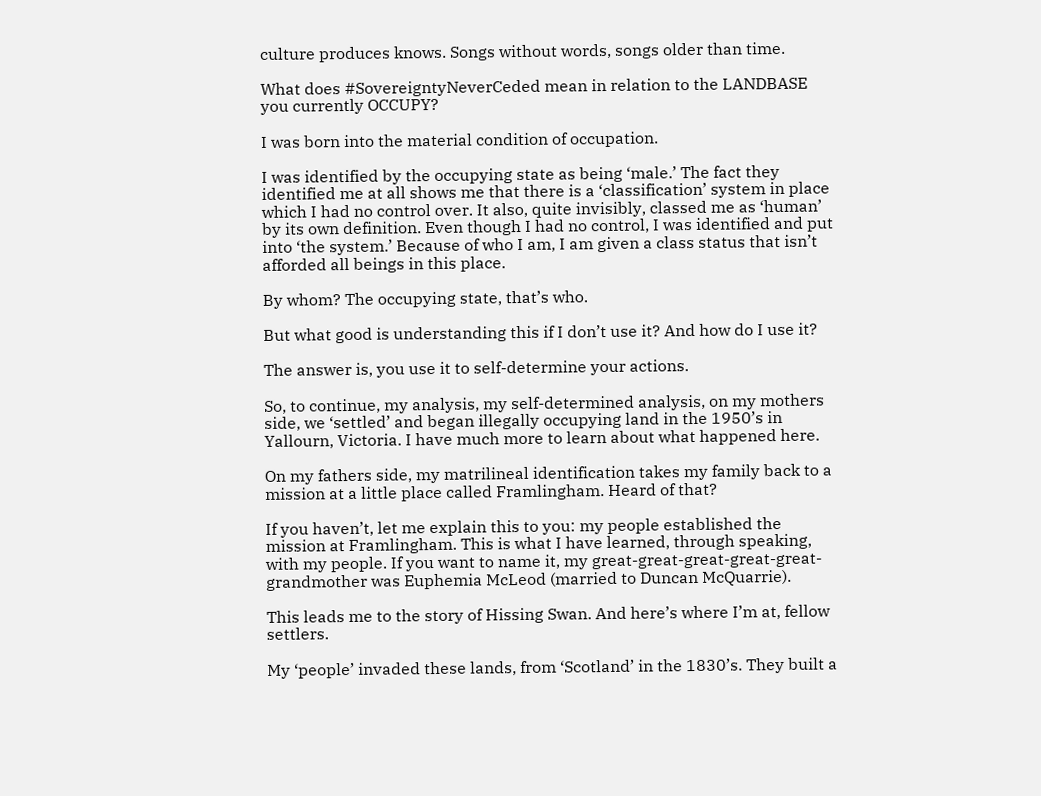culture produces knows. Songs without words, songs older than time.

What does #SovereigntyNeverCeded mean in relation to the LANDBASE you currently OCCUPY?

I was born into the material condition of occupation.

I was identified by the occupying state as being ‘male.’ The fact they identified me at all shows me that there is a ‘classification’ system in place which I had no control over. It also, quite invisibly, classed me as ‘human’ by its own definition. Even though I had no control, I was identified and put into ‘the system.’ Because of who I am, I am given a class status that isn’t afforded all beings in this place.

By whom? The occupying state, that’s who.

But what good is understanding this if I don’t use it? And how do I use it?

The answer is, you use it to self-determine your actions.

So, to continue, my analysis, my self-determined analysis, on my mothers side, we ‘settled’ and began illegally occupying land in the 1950’s in Yallourn, Victoria. I have much more to learn about what happened here.

On my fathers side, my matrilineal identification takes my family back to a mission at a little place called Framlingham. Heard of that?

If you haven’t, let me explain this to you: my people established the mission at Framlingham. This is what I have learned, through speaking, with my people. If you want to name it, my great-great-great-great-great-grandmother was Euphemia McLeod (married to Duncan McQuarrie).

This leads me to the story of Hissing Swan. And here’s where I’m at, fellow settlers.

My ‘people’ invaded these lands, from ‘Scotland’ in the 1830’s. They built a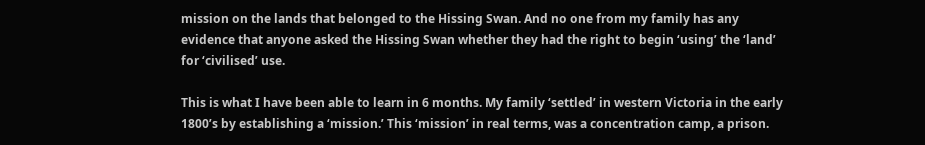mission on the lands that belonged to the Hissing Swan. And no one from my family has any evidence that anyone asked the Hissing Swan whether they had the right to begin ‘using’ the ‘land’ for ‘civilised’ use.

This is what I have been able to learn in 6 months. My family ‘settled’ in western Victoria in the early 1800’s by establishing a ‘mission.’ This ‘mission’ in real terms, was a concentration camp, a prison.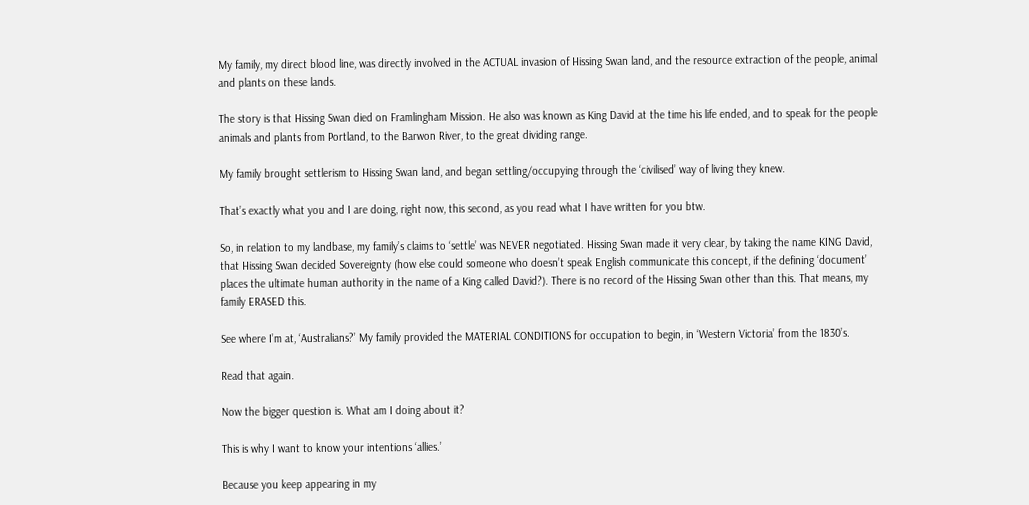My family, my direct blood line, was directly involved in the ACTUAL invasion of Hissing Swan land, and the resource extraction of the people, animal and plants on these lands.

The story is that Hissing Swan died on Framlingham Mission. He also was known as King David at the time his life ended, and to speak for the people animals and plants from Portland, to the Barwon River, to the great dividing range.

My family brought settlerism to Hissing Swan land, and began settling/occupying through the ‘civilised’ way of living they knew.

That’s exactly what you and I are doing, right now, this second, as you read what I have written for you btw.

So, in relation to my landbase, my family’s claims to ‘settle’ was NEVER negotiated. Hissing Swan made it very clear, by taking the name KING David, that Hissing Swan decided Sovereignty (how else could someone who doesn’t speak English communicate this concept, if the defining ‘document’ places the ultimate human authority in the name of a King called David?). There is no record of the Hissing Swan other than this. That means, my family ERASED this.

See where I’m at, ‘Australians?’ My family provided the MATERIAL CONDITIONS for occupation to begin, in ‘Western Victoria’ from the 1830’s.

Read that again.

Now the bigger question is. What am I doing about it?

This is why I want to know your intentions ‘allies.’

Because you keep appearing in my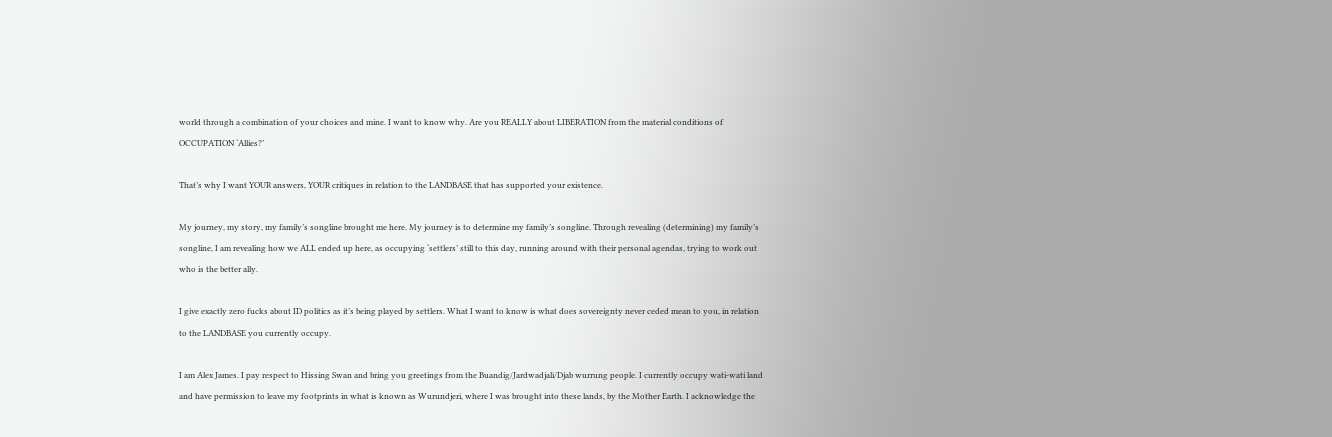world through a combination of your choices and mine. I want to know why. Are you REALLY about LIBERATION from the material conditions of OCCUPATION ‘Allies?’

That’s why I want YOUR answers, YOUR critiques in relation to the LANDBASE that has supported your existence.

My journey, my story, my family’s songline brought me here. My journey is to determine my family’s songline. Through revealing (determining) my family’s songline, I am revealing how we ALL ended up here, as occupying ‘settlers’ still to this day, running around with their personal agendas, trying to work out who is the better ally.

I give exactly zero fucks about ID politics as it’s being played by settlers. What I want to know is what does sovereignty never ceded mean to you, in relation to the LANDBASE you currently occupy.

I am Alex James. I pay respect to Hissing Swan and bring you greetings from the Buandig/Jardwadjali/Djab wurrung people. I currently occupy wati-wati land and have permission to leave my footprints in what is known as Wurundjeri, where I was brought into these lands, by the Mother Earth. I acknowledge the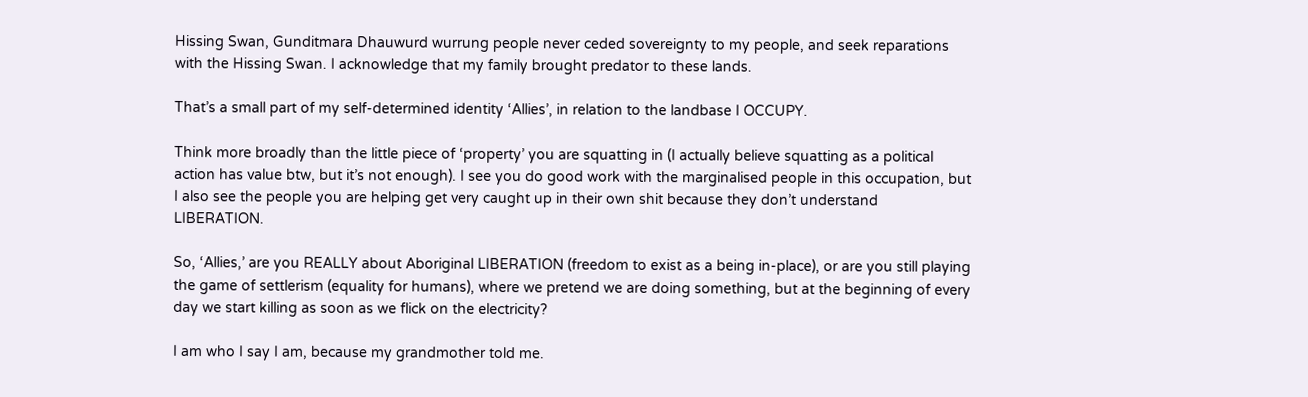Hissing Swan, Gunditmara Dhauwurd wurrung people never ceded sovereignty to my people, and seek reparations with the Hissing Swan. I acknowledge that my family brought predator to these lands.

That’s a small part of my self-determined identity ‘Allies’, in relation to the landbase I OCCUPY.

Think more broadly than the little piece of ‘property’ you are squatting in (I actually believe squatting as a political action has value btw, but it’s not enough). I see you do good work with the marginalised people in this occupation, but I also see the people you are helping get very caught up in their own shit because they don’t understand LIBERATION.

So, ‘Allies,’ are you REALLY about Aboriginal LIBERATION (freedom to exist as a being in-place), or are you still playing the game of settlerism (equality for humans), where we pretend we are doing something, but at the beginning of every day we start killing as soon as we flick on the electricity?

I am who I say I am, because my grandmother told me.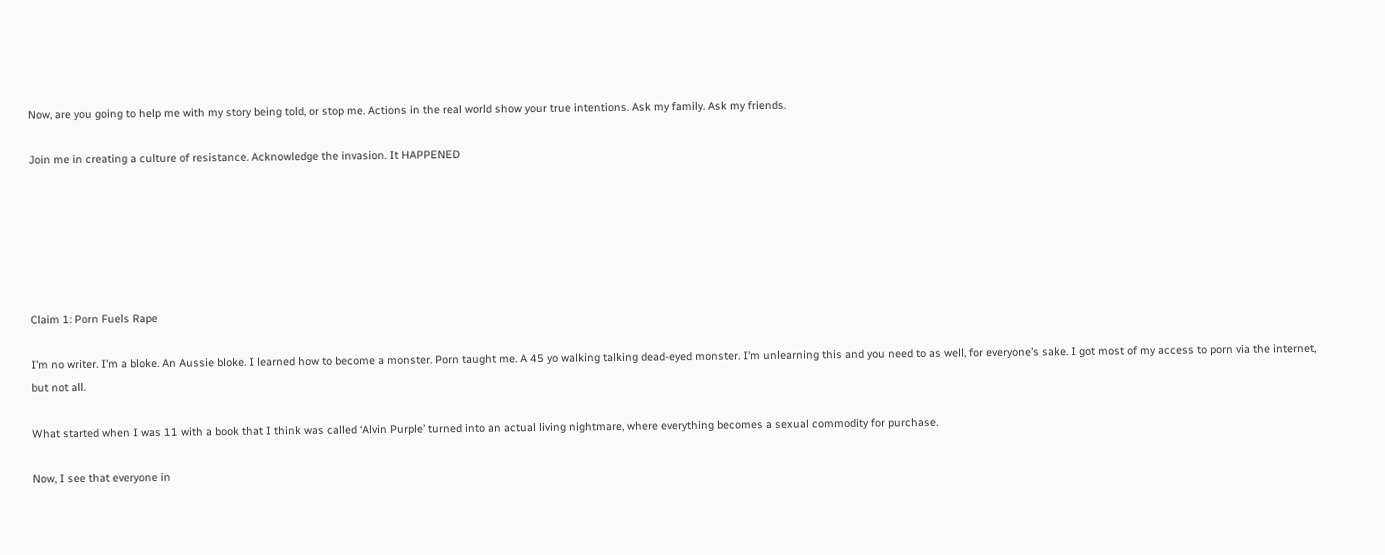Now, are you going to help me with my story being told, or stop me. Actions in the real world show your true intentions. Ask my family. Ask my friends.

Join me in creating a culture of resistance. Acknowledge the invasion. It HAPPENED






Claim 1: Porn Fuels Rape

I’m no writer. I’m a bloke. An Aussie bloke. I learned how to become a monster. Porn taught me. A 45 yo walking talking dead-eyed monster. I’m unlearning this and you need to as well, for everyone’s sake. I got most of my access to porn via the internet, but not all.

What started when I was 11 with a book that I think was called ‘Alvin Purple’ turned into an actual living nightmare, where everything becomes a sexual commodity for purchase.

Now, I see that everyone in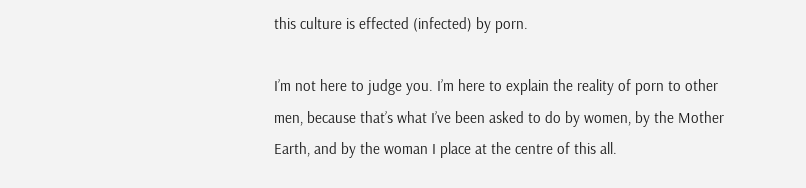this culture is effected (infected) by porn.

I’m not here to judge you. I’m here to explain the reality of porn to other men, because that’s what I’ve been asked to do by women, by the Mother Earth, and by the woman I place at the centre of this all.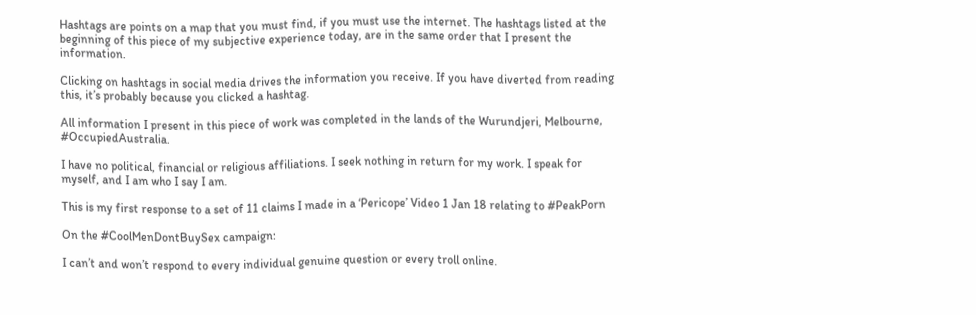Hashtags are points on a map that you must find, if you must use the internet. The hashtags listed at the beginning of this piece of my subjective experience today, are in the same order that I present the information.

Clicking on hashtags in social media drives the information you receive. If you have diverted from reading this, it’s probably because you clicked a hashtag.

All information I present in this piece of work was completed in the lands of the Wurundjeri, Melbourne, #OccupiedAustralia.

I have no political, financial or religious affiliations. I seek nothing in return for my work. I speak for myself, and I am who I say I am.

This is my first response to a set of 11 claims I made in a ‘Pericope’ Video 1 Jan 18 relating to #PeakPorn

On the #CoolMenDontBuySex campaign:

I can’t and won’t respond to every individual genuine question or every troll online.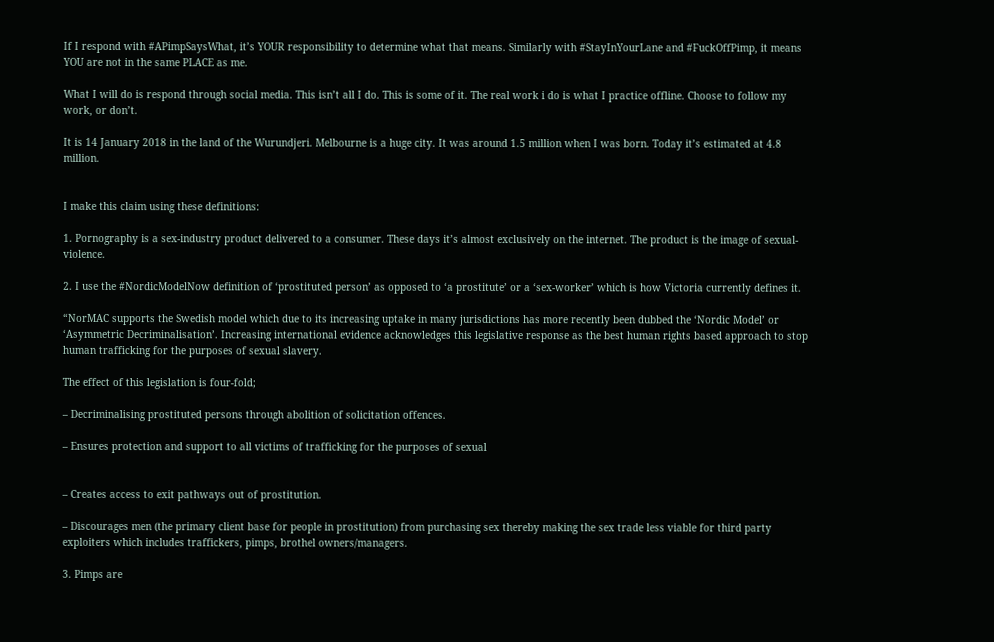If I respond with #APimpSaysWhat, it’s YOUR responsibility to determine what that means. Similarly with #StayInYourLane and #FuckOffPimp, it means YOU are not in the same PLACE as me.

What I will do is respond through social media. This isn’t all I do. This is some of it. The real work i do is what I practice offline. Choose to follow my work, or don’t.

It is 14 January 2018 in the land of the Wurundjeri. Melbourne is a huge city. It was around 1.5 million when I was born. Today it’s estimated at 4.8 million.


I make this claim using these definitions:

1. Pornography is a sex-industry product delivered to a consumer. These days it’s almost exclusively on the internet. The product is the image of sexual-violence.

2. I use the #NordicModelNow definition of ‘prostituted person’ as opposed to ‘a prostitute’ or a ‘sex-worker’ which is how Victoria currently defines it.

“NorMAC supports the Swedish model which due to its increasing uptake in many jurisdictions has more recently been dubbed the ‘Nordic Model’ or ‘Asymmetric Decriminalisation’. Increasing international evidence acknowledges this legislative response as the best human rights based approach to stop human trafficking for the purposes of sexual slavery.

The effect of this legislation is four-fold;

– Decriminalising prostituted persons through abolition of solicitation offences.

– Ensures protection and support to all victims of trafficking for the purposes of sexual


– Creates access to exit pathways out of prostitution.

– Discourages men (the primary client base for people in prostitution) from purchasing sex thereby making the sex trade less viable for third party exploiters which includes traffickers, pimps, brothel owners/managers.

3. Pimps are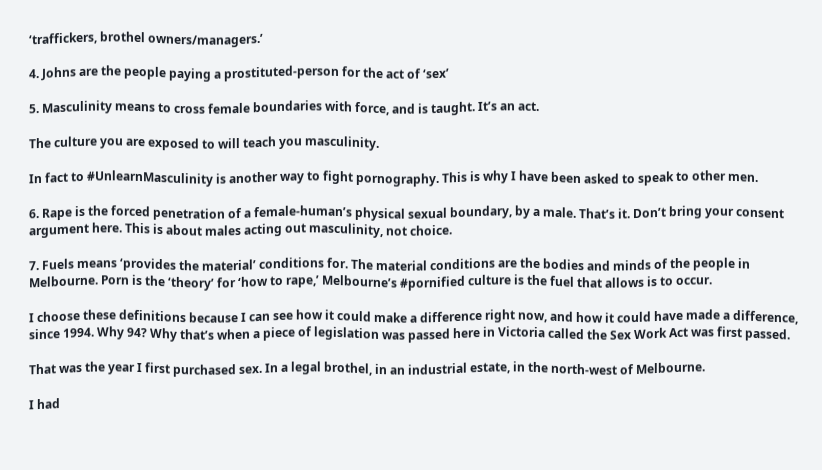‘traffickers, brothel owners/managers.’

4. Johns are the people paying a prostituted-person for the act of ‘sex’

5. Masculinity means to cross female boundaries with force, and is taught. It’s an act.

The culture you are exposed to will teach you masculinity.

In fact to #UnlearnMasculinity is another way to fight pornography. This is why I have been asked to speak to other men.

6. Rape is the forced penetration of a female-human’s physical sexual boundary, by a male. That’s it. Don’t bring your consent argument here. This is about males acting out masculinity, not choice.

7. Fuels means ‘provides the material’ conditions for. The material conditions are the bodies and minds of the people in Melbourne. Porn is the ‘theory’ for ‘how to rape,’ Melbourne’s #pornified culture is the fuel that allows is to occur.

I choose these definitions because I can see how it could make a difference right now, and how it could have made a difference, since 1994. Why 94? Why that’s when a piece of legislation was passed here in Victoria called the Sex Work Act was first passed.

That was the year I first purchased sex. In a legal brothel, in an industrial estate, in the north-west of Melbourne.

I had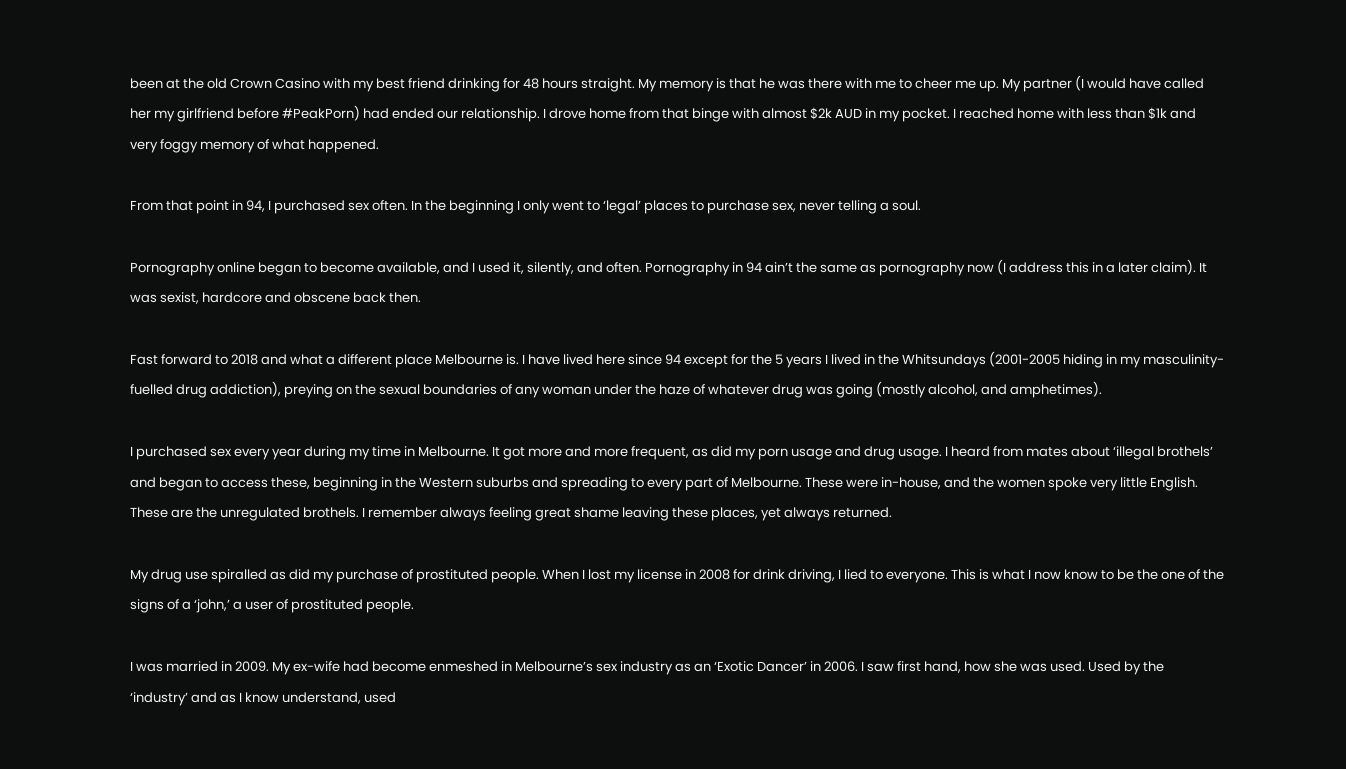been at the old Crown Casino with my best friend drinking for 48 hours straight. My memory is that he was there with me to cheer me up. My partner (I would have called her my girlfriend before #PeakPorn) had ended our relationship. I drove home from that binge with almost $2k AUD in my pocket. I reached home with less than $1k and very foggy memory of what happened.

From that point in 94, I purchased sex often. In the beginning I only went to ‘legal’ places to purchase sex, never telling a soul.

Pornography online began to become available, and I used it, silently, and often. Pornography in 94 ain’t the same as pornography now (I address this in a later claim). It was sexist, hardcore and obscene back then.

Fast forward to 2018 and what a different place Melbourne is. I have lived here since 94 except for the 5 years I lived in the Whitsundays (2001-2005 hiding in my masculinity-fuelled drug addiction), preying on the sexual boundaries of any woman under the haze of whatever drug was going (mostly alcohol, and amphetimes).

I purchased sex every year during my time in Melbourne. It got more and more frequent, as did my porn usage and drug usage. I heard from mates about ‘illegal brothels’ and began to access these, beginning in the Western suburbs and spreading to every part of Melbourne. These were in-house, and the women spoke very little English. These are the unregulated brothels. I remember always feeling great shame leaving these places, yet always returned.

My drug use spiralled as did my purchase of prostituted people. When I lost my license in 2008 for drink driving, I lied to everyone. This is what I now know to be the one of the signs of a ‘john,’ a user of prostituted people.

I was married in 2009. My ex-wife had become enmeshed in Melbourne’s sex industry as an ‘Exotic Dancer’ in 2006. I saw first hand, how she was used. Used by the ‘industry’ and as I know understand, used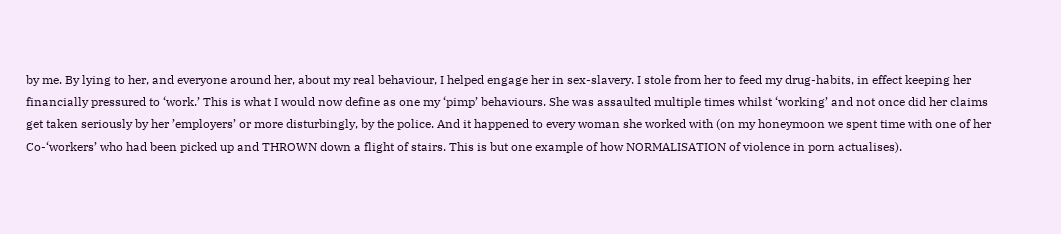by me. By lying to her, and everyone around her, about my real behaviour, I helped engage her in sex-slavery. I stole from her to feed my drug-habits, in effect keeping her financially pressured to ‘work.’ This is what I would now define as one my ‘pimp’ behaviours. She was assaulted multiple times whilst ‘working’ and not once did her claims get taken seriously by her ’employers’ or more disturbingly, by the police. And it happened to every woman she worked with (on my honeymoon we spent time with one of her Co-‘workers’ who had been picked up and THROWN down a flight of stairs. This is but one example of how NORMALISATION of violence in porn actualises).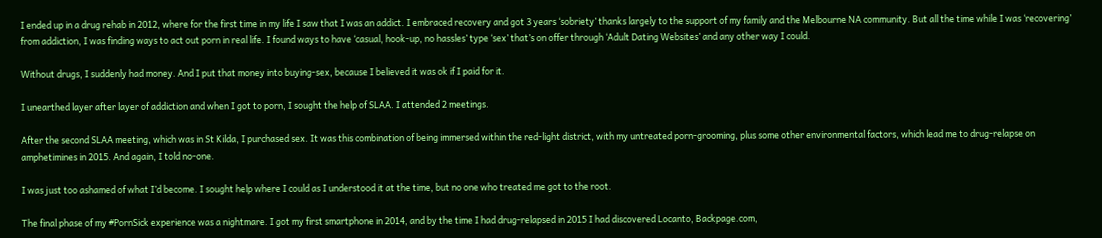I ended up in a drug rehab in 2012, where for the first time in my life I saw that I was an addict. I embraced recovery and got 3 years ‘sobriety’ thanks largely to the support of my family and the Melbourne NA community. But all the time while I was ‘recovering’ from addiction, I was finding ways to act out porn in real life. I found ways to have ‘casual, hook-up, no hassles’ type ‘sex’ that’s on offer through ‘Adult Dating Websites’ and any other way I could.

Without drugs, I suddenly had money. And I put that money into buying-sex, because I believed it was ok if I paid for it.

I unearthed layer after layer of addiction and when I got to porn, I sought the help of SLAA. I attended 2 meetings.

After the second SLAA meeting, which was in St Kilda, I purchased sex. It was this combination of being immersed within the red-light district, with my untreated porn-grooming, plus some other environmental factors, which lead me to drug-relapse on amphetimines in 2015. And again, I told no-one.

I was just too ashamed of what I’d become. I sought help where I could as I understood it at the time, but no one who treated me got to the root.

The final phase of my #PornSick experience was a nightmare. I got my first smartphone in 2014, and by the time I had drug-relapsed in 2015 I had discovered Locanto, Backpage.com,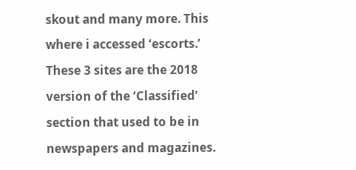skout and many more. This where i accessed ‘escorts.’ These 3 sites are the 2018 version of the ‘Classified’ section that used to be in newspapers and magazines.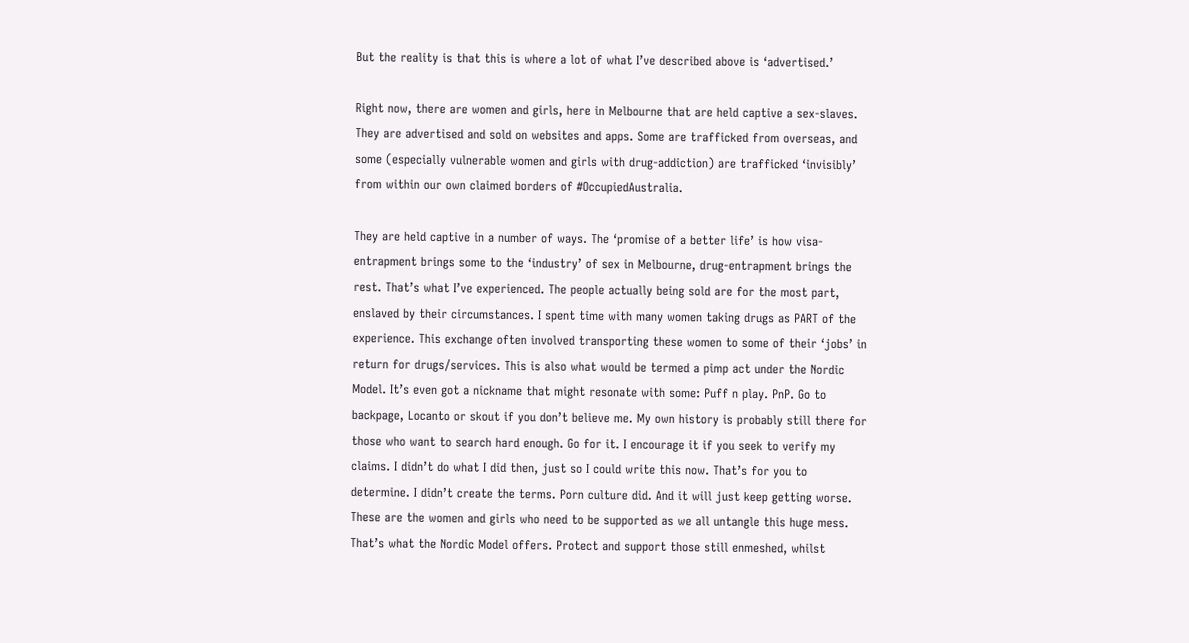But the reality is that this is where a lot of what I’ve described above is ‘advertised.’

Right now, there are women and girls, here in Melbourne that are held captive a sex-slaves. They are advertised and sold on websites and apps. Some are trafficked from overseas, and some (especially vulnerable women and girls with drug-addiction) are trafficked ‘invisibly’ from within our own claimed borders of #OccupiedAustralia.

They are held captive in a number of ways. The ‘promise of a better life’ is how visa-entrapment brings some to the ‘industry’ of sex in Melbourne, drug-entrapment brings the rest. That’s what I’ve experienced. The people actually being sold are for the most part, enslaved by their circumstances. I spent time with many women taking drugs as PART of the experience. This exchange often involved transporting these women to some of their ‘jobs’ in return for drugs/services. This is also what would be termed a pimp act under the Nordic Model. It’s even got a nickname that might resonate with some: Puff n play. PnP. Go to backpage, Locanto or skout if you don’t believe me. My own history is probably still there for those who want to search hard enough. Go for it. I encourage it if you seek to verify my claims. I didn’t do what I did then, just so I could write this now. That’s for you to determine. I didn’t create the terms. Porn culture did. And it will just keep getting worse. These are the women and girls who need to be supported as we all untangle this huge mess. That’s what the Nordic Model offers. Protect and support those still enmeshed, whilst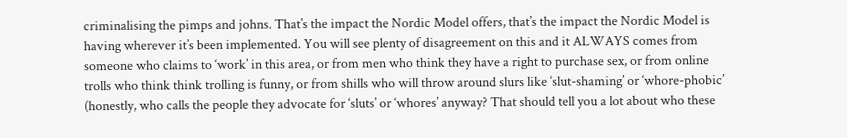criminalising the pimps and johns. That’s the impact the Nordic Model offers, that’s the impact the Nordic Model is having wherever it’s been implemented. You will see plenty of disagreement on this and it ALWAYS comes from someone who claims to ‘work’ in this area, or from men who think they have a right to purchase sex, or from online trolls who think think trolling is funny, or from shills who will throw around slurs like ‘slut-shaming’ or ‘whore-phobic’ (honestly, who calls the people they advocate for ‘sluts’ or ‘whores’ anyway? That should tell you a lot about who these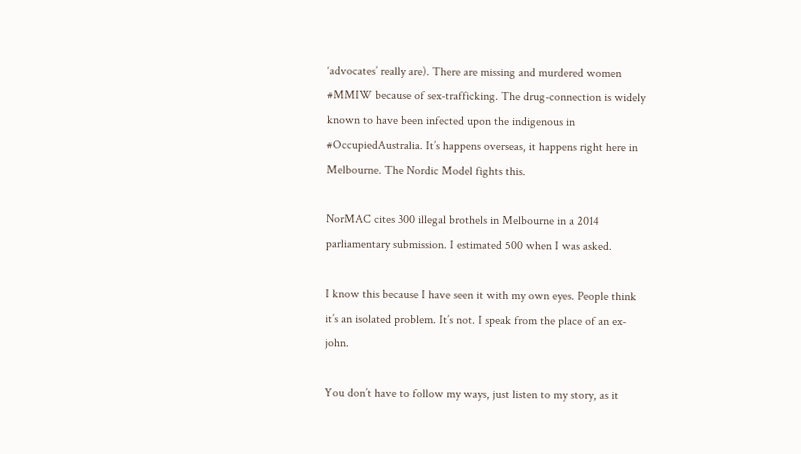‘advocates’ really are). There are missing and murdered women #MMIW because of sex-trafficking. The drug-connection is widely known to have been infected upon the indigenous in #OccupiedAustralia. It’s happens overseas, it happens right here in Melbourne. The Nordic Model fights this.

NorMAC cites 300 illegal brothels in Melbourne in a 2014 parliamentary submission. I estimated 500 when I was asked.

I know this because I have seen it with my own eyes. People think it’s an isolated problem. It’s not. I speak from the place of an ex-john.

You don’t have to follow my ways, just listen to my story, as it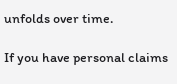unfolds over time.

If you have personal claims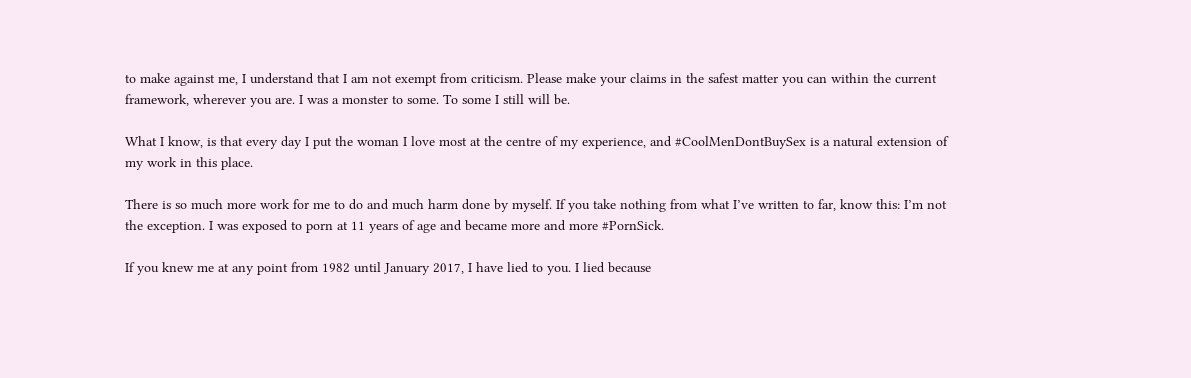to make against me, I understand that I am not exempt from criticism. Please make your claims in the safest matter you can within the current framework, wherever you are. I was a monster to some. To some I still will be.

What I know, is that every day I put the woman I love most at the centre of my experience, and #CoolMenDontBuySex is a natural extension of my work in this place.

There is so much more work for me to do and much harm done by myself. If you take nothing from what I’ve written to far, know this: I’m not the exception. I was exposed to porn at 11 years of age and became more and more #PornSick.

If you knew me at any point from 1982 until January 2017, I have lied to you. I lied because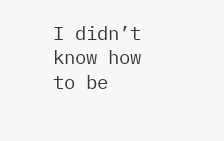I didn’t know how to be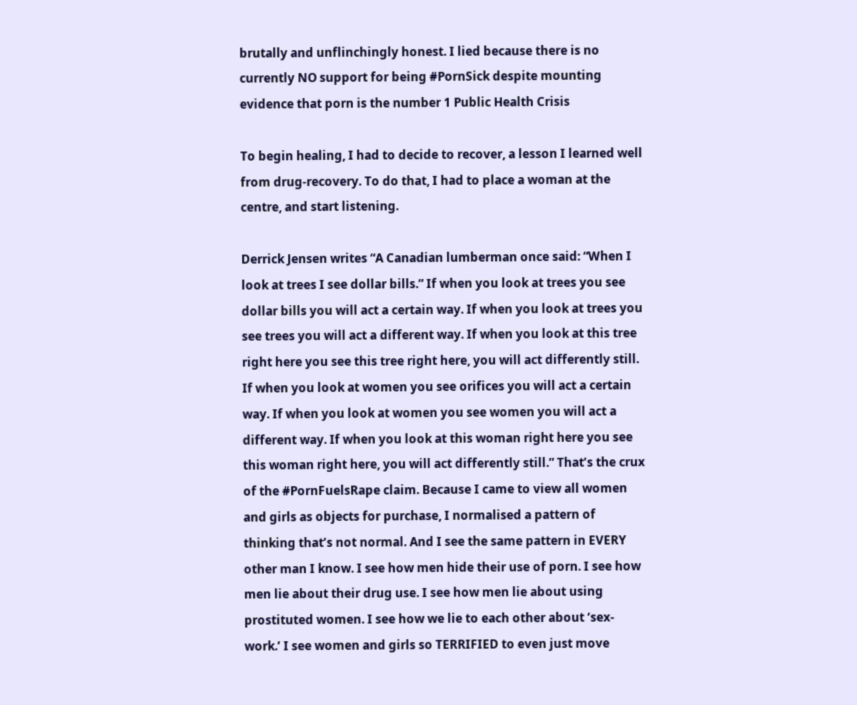brutally and unflinchingly honest. I lied because there is no currently NO support for being #PornSick despite mounting evidence that porn is the number 1 Public Health Crisis

To begin healing, I had to decide to recover, a lesson I learned well from drug-recovery. To do that, I had to place a woman at the centre, and start listening.

Derrick Jensen writes “A Canadian lumberman once said: “When I look at trees I see dollar bills.” If when you look at trees you see dollar bills you will act a certain way. If when you look at trees you see trees you will act a different way. If when you look at this tree right here you see this tree right here, you will act differently still. If when you look at women you see orifices you will act a certain way. If when you look at women you see women you will act a different way. If when you look at this woman right here you see this woman right here, you will act differently still.” That’s the crux of the #PornFuelsRape claim. Because I came to view all women and girls as objects for purchase, I normalised a pattern of thinking that’s not normal. And I see the same pattern in EVERY other man I know. I see how men hide their use of porn. I see how men lie about their drug use. I see how men lie about using prostituted women. I see how we lie to each other about ‘sex-work.’ I see women and girls so TERRIFIED to even just move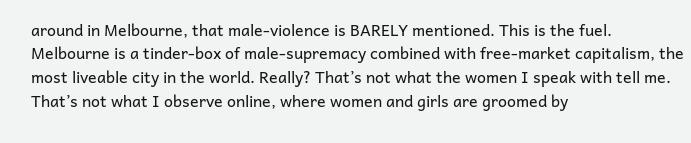around in Melbourne, that male-violence is BARELY mentioned. This is the fuel. Melbourne is a tinder-box of male-supremacy combined with free-market capitalism, the most liveable city in the world. Really? That’s not what the women I speak with tell me. That’s not what I observe online, where women and girls are groomed by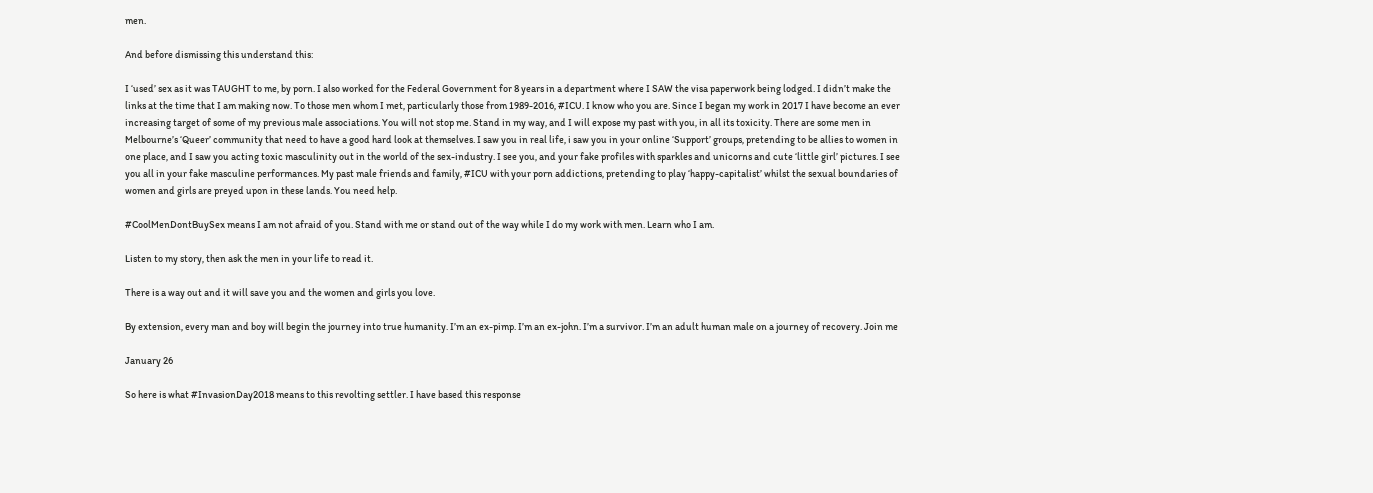men.

And before dismissing this understand this:

I ‘used’ sex as it was TAUGHT to me, by porn. I also worked for the Federal Government for 8 years in a department where I SAW the visa paperwork being lodged. I didn’t make the links at the time that I am making now. To those men whom I met, particularly those from 1989-2016, #ICU. I know who you are. Since I began my work in 2017 I have become an ever increasing target of some of my previous male associations. You will not stop me. Stand in my way, and I will expose my past with you, in all its toxicity. There are some men in Melbourne’s ‘Queer’ community that need to have a good hard look at themselves. I saw you in real life, i saw you in your online ‘Support’ groups, pretending to be allies to women in one place, and I saw you acting toxic masculinity out in the world of the sex-industry. I see you, and your fake profiles with sparkles and unicorns and cute ‘little girl’ pictures. I see you all in your fake masculine performances. My past male friends and family, #ICU with your porn addictions, pretending to play ‘happy-capitalist’ whilst the sexual boundaries of women and girls are preyed upon in these lands. You need help.

#CoolMenDontBuySex means I am not afraid of you. Stand with me or stand out of the way while I do my work with men. Learn who I am.

Listen to my story, then ask the men in your life to read it.

There is a way out and it will save you and the women and girls you love.

By extension, every man and boy will begin the journey into true humanity. I’m an ex-pimp. I’m an ex-john. I’m a survivor. I’m an adult human male on a journey of recovery. Join me

January 26

So here is what #InvasionDay2018 means to this revolting settler. I have based this response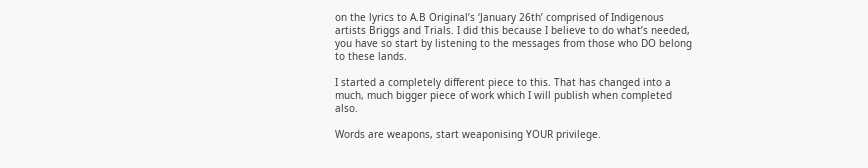on the lyrics to A.B Original’s ‘January 26th’ comprised of Indigenous artists Briggs and Trials. I did this because I believe to do what’s needed, you have so start by listening to the messages from those who DO belong to these lands.

I started a completely different piece to this. That has changed into a much, much bigger piece of work which I will publish when completed also.

Words are weapons, start weaponising YOUR privilege.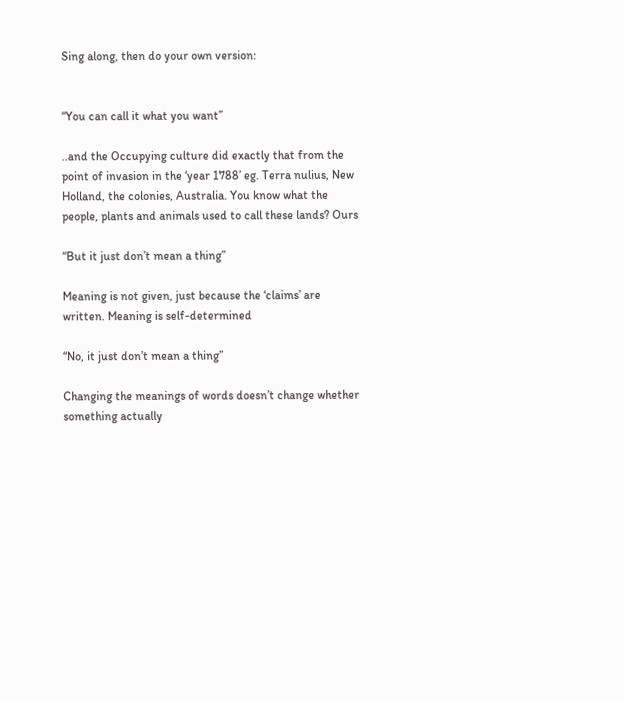Sing along, then do your own version:


“You can call it what you want”

..and the Occupying culture did exactly that from the point of invasion in the ‘year 1788’ eg. Terra nulius, New Holland, the colonies, Australia. You know what the people, plants and animals used to call these lands? Ours

“But it just don’t mean a thing”

Meaning is not given, just because the ‘claims’ are written. Meaning is self-determined

“No, it just don’t mean a thing”

Changing the meanings of words doesn’t change whether something actually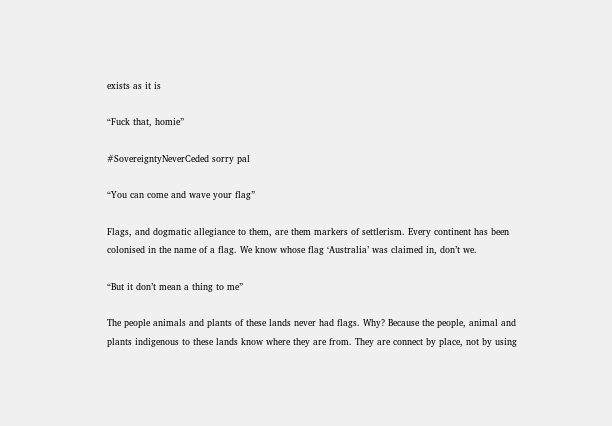exists as it is

“Fuck that, homie”

#SovereigntyNeverCeded sorry pal

“You can come and wave your flag”

Flags, and dogmatic allegiance to them, are them markers of settlerism. Every continent has been colonised in the name of a flag. We know whose flag ‘Australia’ was claimed in, don’t we.

“But it don’t mean a thing to me”

The people animals and plants of these lands never had flags. Why? Because the people, animal and plants indigenous to these lands know where they are from. They are connect by place, not by using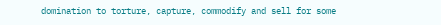domination to torture, capture, commodify and sell for some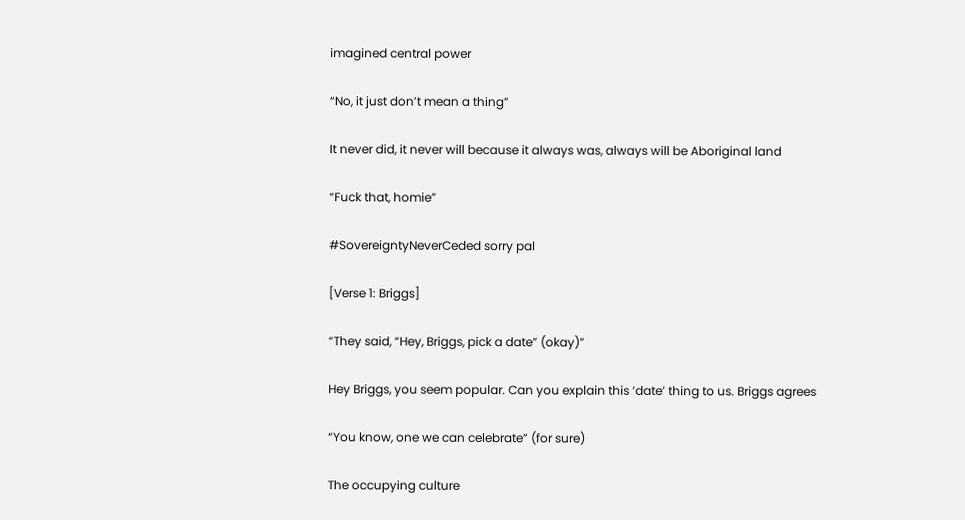imagined central power

“No, it just don’t mean a thing”

It never did, it never will because it always was, always will be Aboriginal land

“Fuck that, homie”

#SovereigntyNeverCeded sorry pal

[Verse 1: Briggs]

“They said, “Hey, Briggs, pick a date” (okay)”

Hey Briggs, you seem popular. Can you explain this ‘date’ thing to us. Briggs agrees

“You know, one we can celebrate” (for sure)

The occupying culture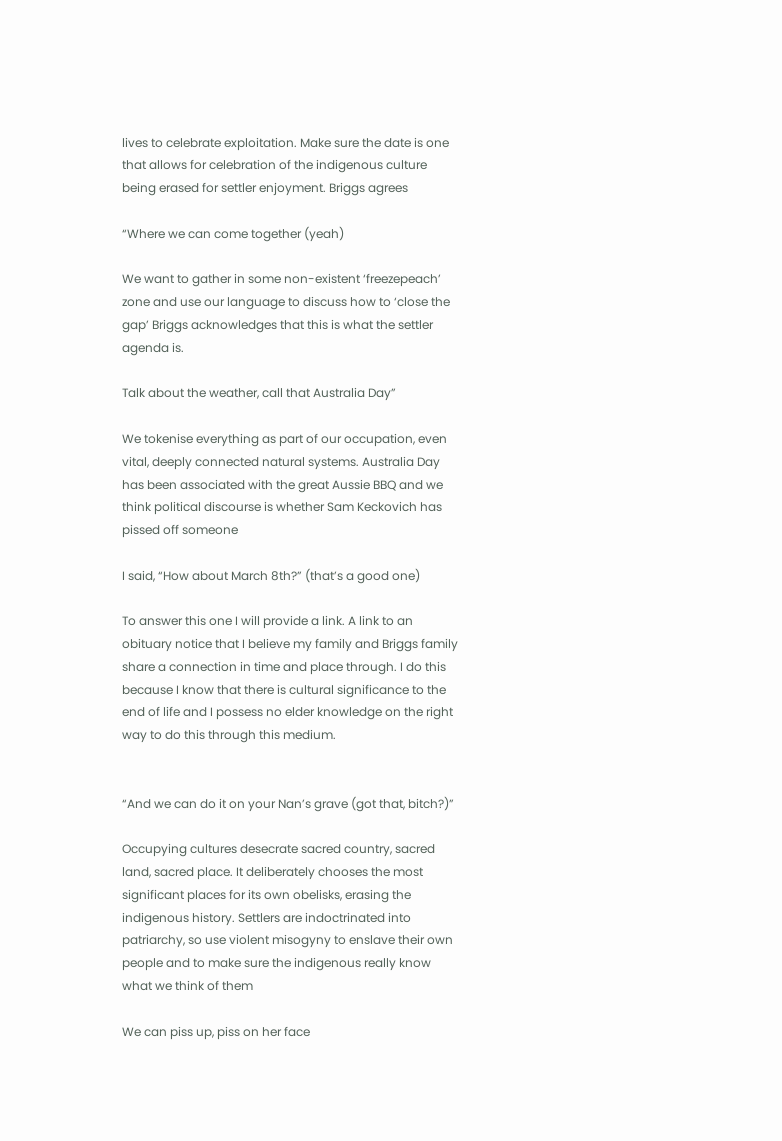lives to celebrate exploitation. Make sure the date is one that allows for celebration of the indigenous culture being erased for settler enjoyment. Briggs agrees

“Where we can come together (yeah)

We want to gather in some non-existent ‘freezepeach’ zone and use our language to discuss how to ‘close the gap’ Briggs acknowledges that this is what the settler agenda is.

Talk about the weather, call that Australia Day”

We tokenise everything as part of our occupation, even vital, deeply connected natural systems. Australia Day has been associated with the great Aussie BBQ and we think political discourse is whether Sam Keckovich has pissed off someone

I said, “How about March 8th?” (that’s a good one)

To answer this one I will provide a link. A link to an obituary notice that I believe my family and Briggs family share a connection in time and place through. I do this because I know that there is cultural significance to the end of life and I possess no elder knowledge on the right way to do this through this medium.


“And we can do it on your Nan’s grave (got that, bitch?)”

Occupying cultures desecrate sacred country, sacred land, sacred place. It deliberately chooses the most significant places for its own obelisks, erasing the indigenous history. Settlers are indoctrinated into patriarchy, so use violent misogyny to enslave their own people and to make sure the indigenous really know what we think of them

We can piss up, piss on her face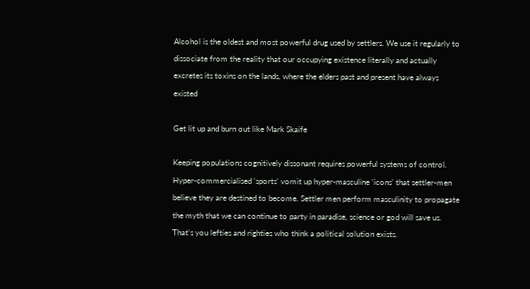Alcohol is the oldest and most powerful drug used by settlers. We use it regularly to dissociate from the reality that our occupying existence literally and actually excretes its toxins on the lands, where the elders past and present have always existed

Get lit up and burn out like Mark Skaife

Keeping populations cognitively dissonant requires powerful systems of control. Hyper-commercialised ‘sports’ vomit up hyper-masculine ‘icons’ that settler-men believe they are destined to become. Settler men perform masculinity to propagate the myth that we can continue to party in paradise, science or god will save us. That’s you lefties and righties who think a political solution exists.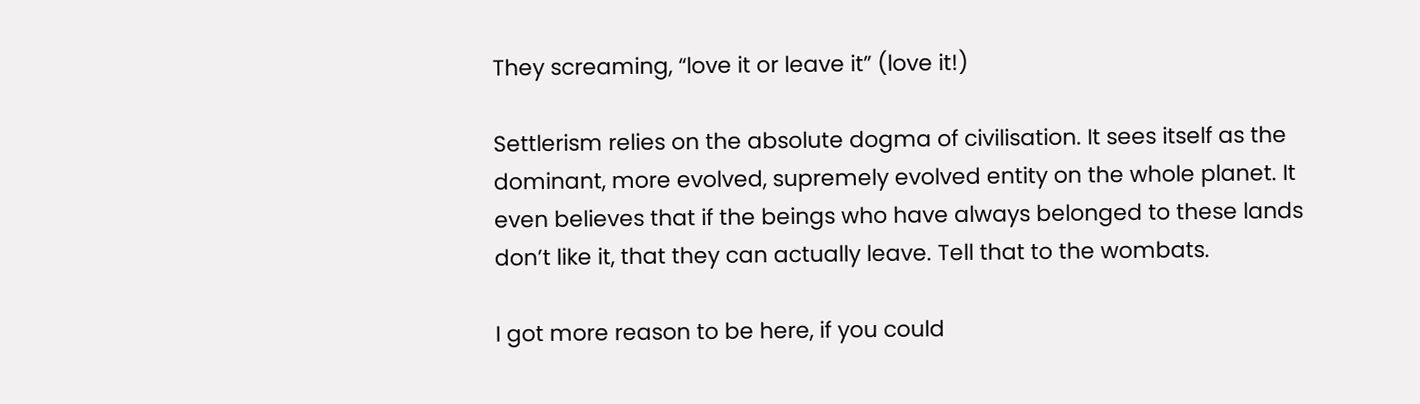They screaming, “love it or leave it” (love it!)

Settlerism relies on the absolute dogma of civilisation. It sees itself as the dominant, more evolved, supremely evolved entity on the whole planet. It even believes that if the beings who have always belonged to these lands don’t like it, that they can actually leave. Tell that to the wombats.

I got more reason to be here, if you could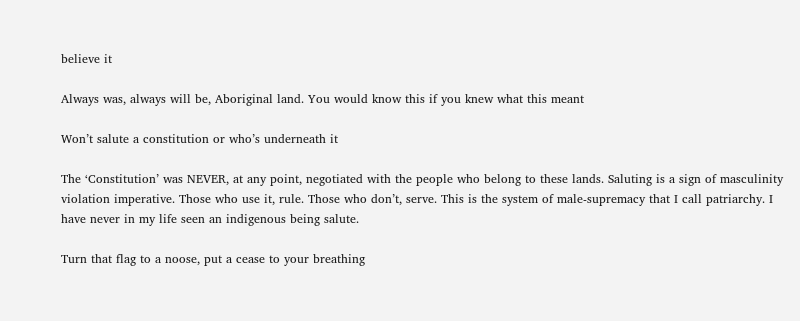believe it

Always was, always will be, Aboriginal land. You would know this if you knew what this meant

Won’t salute a constitution or who’s underneath it

The ‘Constitution’ was NEVER, at any point, negotiated with the people who belong to these lands. Saluting is a sign of masculinity violation imperative. Those who use it, rule. Those who don’t, serve. This is the system of male-supremacy that I call patriarchy. I have never in my life seen an indigenous being salute.

Turn that flag to a noose, put a cease to your breathing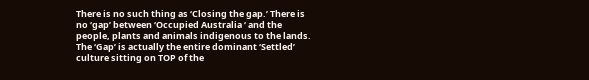There is no such thing as ‘Closing the gap.’ There is no ‘gap’ between ‘Occupied Australia ‘ and the people, plants and animals indigenous to the lands. The ‘Gap’ is actually the entire dominant ‘Settled’ culture sitting on TOP of the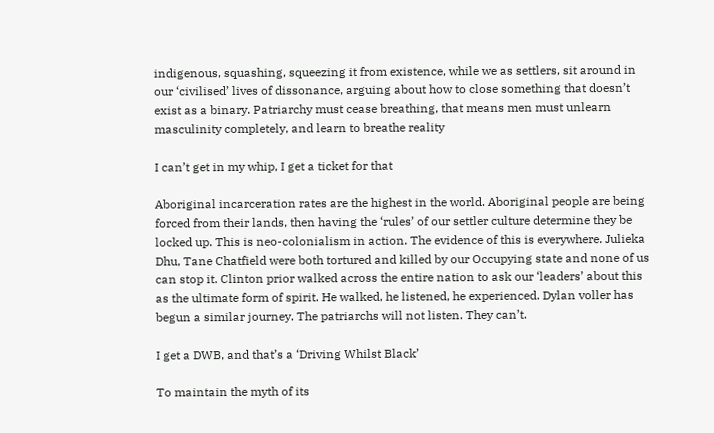indigenous, squashing, squeezing it from existence, while we as settlers, sit around in our ‘civilised’ lives of dissonance, arguing about how to close something that doesn’t exist as a binary. Patriarchy must cease breathing, that means men must unlearn masculinity completely, and learn to breathe reality

I can’t get in my whip, I get a ticket for that

Aboriginal incarceration rates are the highest in the world. Aboriginal people are being forced from their lands, then having the ‘rules’ of our settler culture determine they be locked up. This is neo-colonialism in action. The evidence of this is everywhere. Julieka Dhu, Tane Chatfield were both tortured and killed by our Occupying state and none of us can stop it. Clinton prior walked across the entire nation to ask our ‘leaders’ about this as the ultimate form of spirit. He walked, he listened, he experienced. Dylan voller has begun a similar journey. The patriarchs will not listen. They can’t.

I get a DWB, and that’s a ‘Driving Whilst Black’

To maintain the myth of its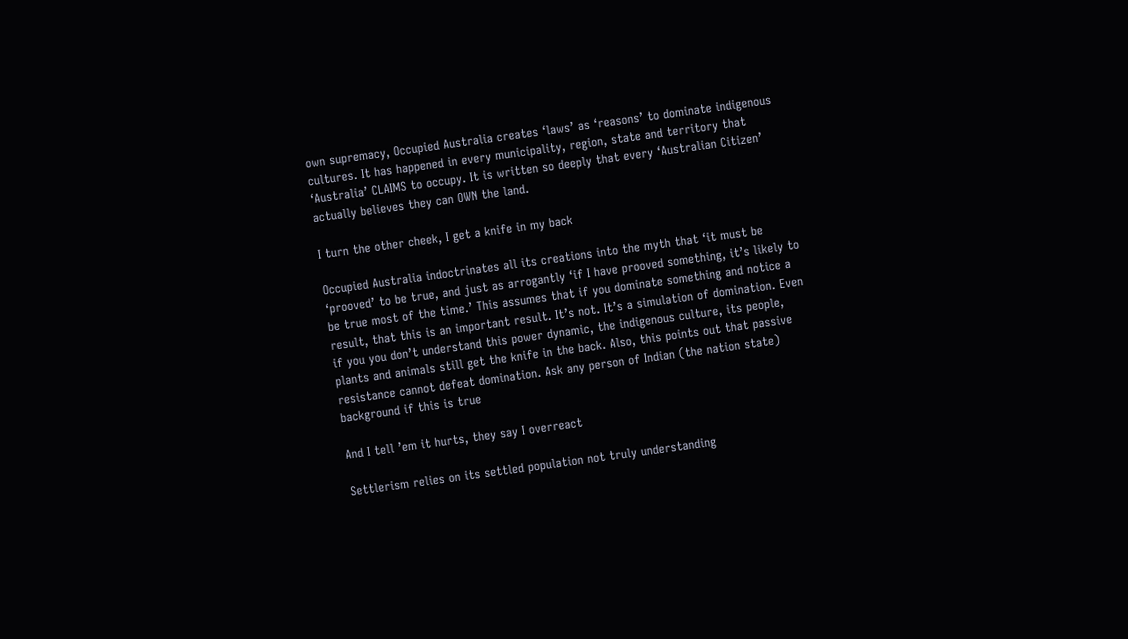own supremacy, Occupied Australia creates ‘laws’ as ‘reasons’ to dominate indigenous cultures. It has happened in every municipality, region, state and territory that ‘Australia’ CLAIMS to occupy. It is written so deeply that every ‘Australian Citizen’ actually believes they can OWN the land.

I turn the other cheek, I get a knife in my back

Occupied Australia indoctrinates all its creations into the myth that ‘it must be ‘prooved’ to be true, and just as arrogantly ‘if I have prooved something, it’s likely to be true most of the time.’ This assumes that if you dominate something and notice a result, that this is an important result. It’s not. It’s a simulation of domination. Even if you you don’t understand this power dynamic, the indigenous culture, its people, plants and animals still get the knife in the back. Also, this points out that passive resistance cannot defeat domination. Ask any person of Indian (the nation state) background if this is true

And I tell ’em it hurts, they say I overreact

Settlerism relies on its settled population not truly understanding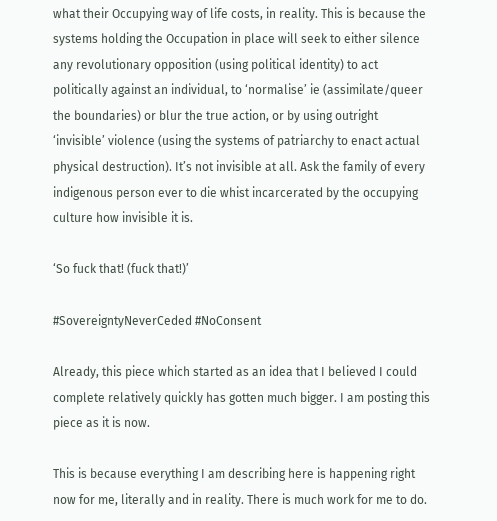what their Occupying way of life costs, in reality. This is because the systems holding the Occupation in place will seek to either silence any revolutionary opposition (using political identity) to act politically against an individual, to ‘normalise’ ie (assimilate/queer the boundaries) or blur the true action, or by using outright ‘invisible’ violence (using the systems of patriarchy to enact actual physical destruction). It’s not invisible at all. Ask the family of every indigenous person ever to die whist incarcerated by the occupying culture how invisible it is.

‘So fuck that! (fuck that!)’

#SovereigntyNeverCeded #NoConsent

Already, this piece which started as an idea that I believed I could complete relatively quickly has gotten much bigger. I am posting this piece as it is now.

This is because everything I am describing here is happening right now for me, literally and in reality. There is much work for me to do.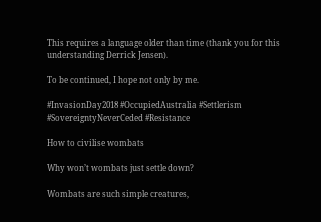This requires a language older than time (thank you for this understanding Derrick Jensen).

To be continued, I hope not only by me.

#InvasionDay2018 #OccupiedAustralia #Settlerism #SovereigntyNeverCeded #Resistance

How to civilise wombats

Why won’t wombats just settle down?

Wombats are such simple creatures,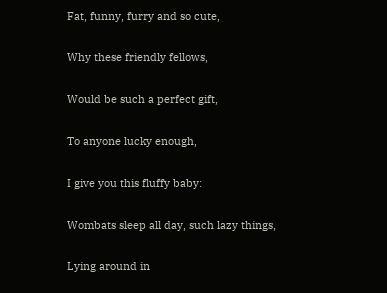Fat, funny, furry and so cute,

Why these friendly fellows,

Would be such a perfect gift,

To anyone lucky enough,

I give you this fluffy baby:

Wombats sleep all day, such lazy things,

Lying around in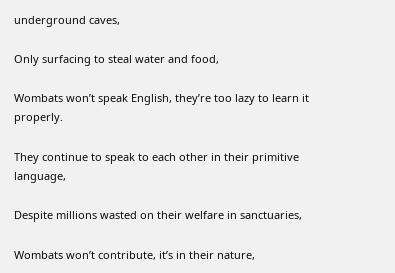underground caves,

Only surfacing to steal water and food,

Wombats won’t speak English, they’re too lazy to learn it properly.

They continue to speak to each other in their primitive language,

Despite millions wasted on their welfare in sanctuaries,

Wombats won’t contribute, it’s in their nature,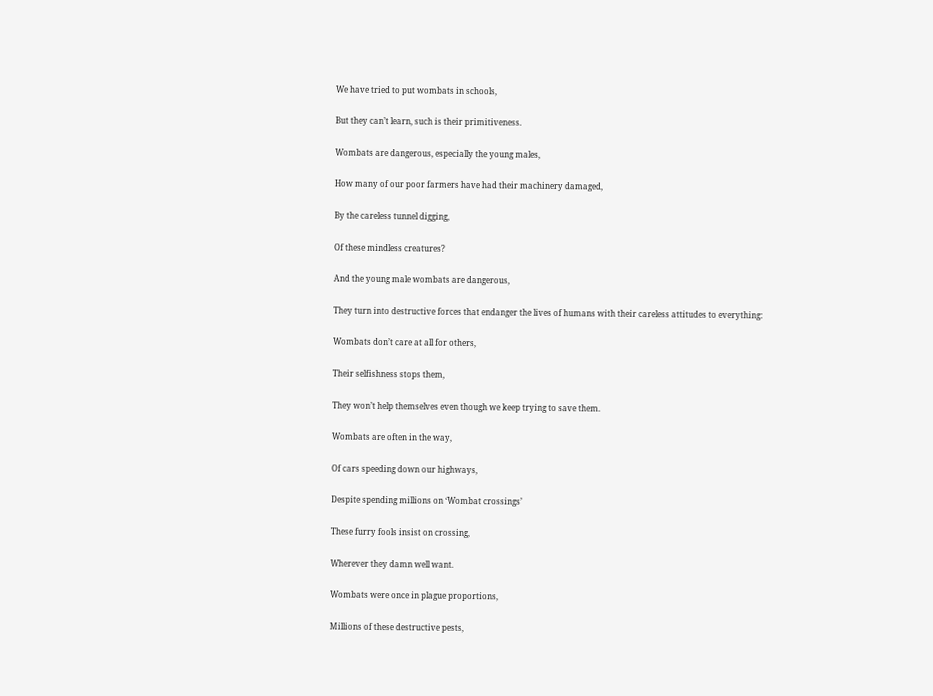We have tried to put wombats in schools,

But they can’t learn, such is their primitiveness.

Wombats are dangerous, especially the young males,

How many of our poor farmers have had their machinery damaged,

By the careless tunnel digging,

Of these mindless creatures?

And the young male wombats are dangerous,

They turn into destructive forces that endanger the lives of humans with their careless attitudes to everything:

Wombats don’t care at all for others,

Their selfishness stops them,

They won’t help themselves even though we keep trying to save them.

Wombats are often in the way,

Of cars speeding down our highways,

Despite spending millions on ‘Wombat crossings’

These furry fools insist on crossing,

Wherever they damn well want.

Wombats were once in plague proportions,

Millions of these destructive pests,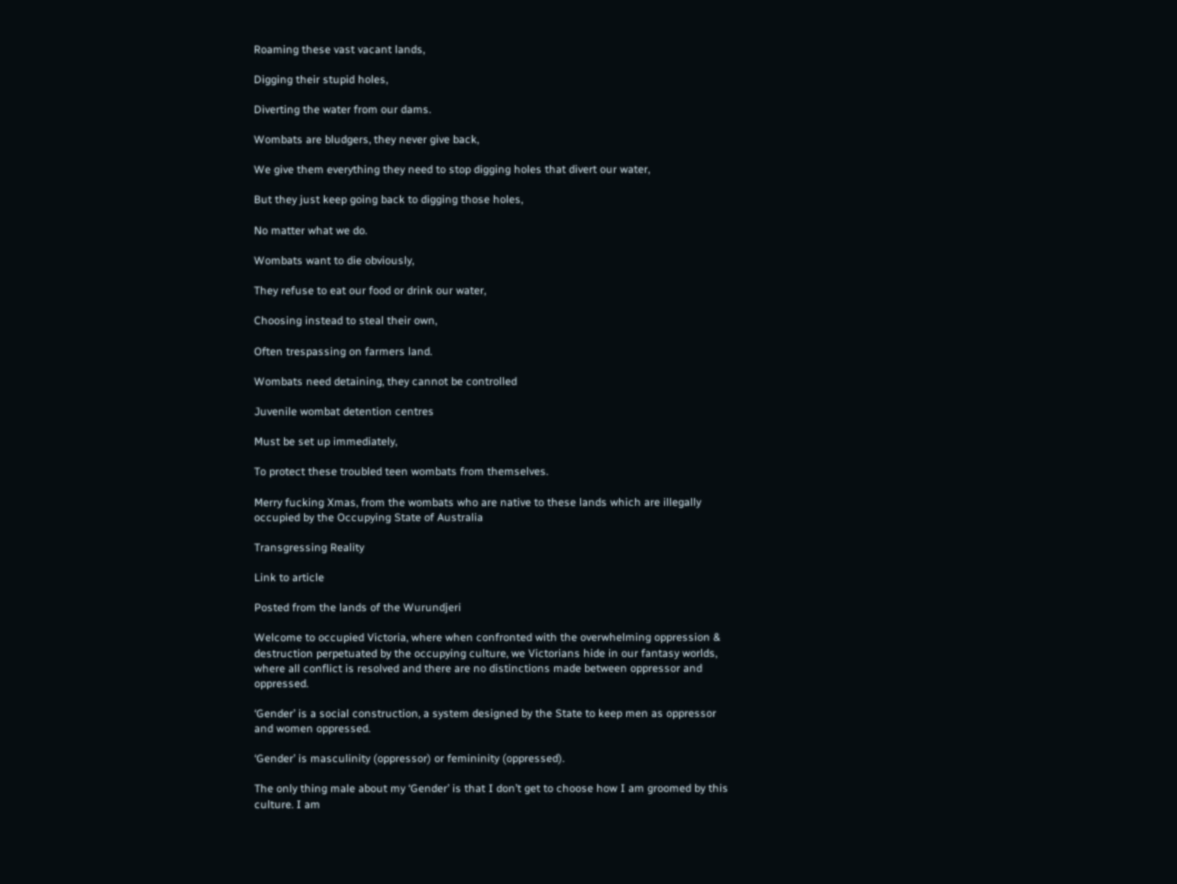Roaming these vast vacant lands,

Digging their stupid holes,

Diverting the water from our dams.

Wombats are bludgers, they never give back,

We give them everything they need to stop digging holes that divert our water,

But they just keep going back to digging those holes,

No matter what we do.

Wombats want to die obviously,

They refuse to eat our food or drink our water,

Choosing instead to steal their own,

Often trespassing on farmers land.

Wombats need detaining, they cannot be controlled

Juvenile wombat detention centres

Must be set up immediately,

To protect these troubled teen wombats from themselves.

Merry fucking Xmas, from the wombats who are native to these lands which are illegally occupied by the Occupying State of Australia

Transgressing Reality

Link to article

Posted from the lands of the Wurundjeri

Welcome to occupied Victoria, where when confronted with the overwhelming oppression & destruction perpetuated by the occupying culture, we Victorians hide in our fantasy worlds, where all conflict is resolved and there are no distinctions made between oppressor and oppressed.

‘Gender’ is a social construction, a system designed by the State to keep men as oppressor and women oppressed.

‘Gender’ is masculinity (oppressor) or femininity (oppressed).

The only thing male about my ‘Gender’ is that I don’t get to choose how I am groomed by this culture. I am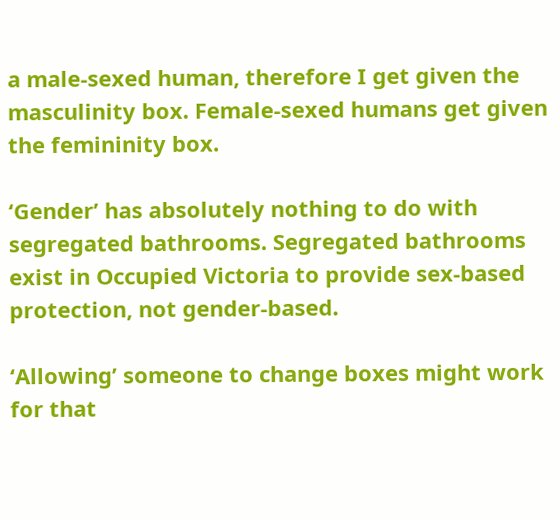a male-sexed human, therefore I get given the masculinity box. Female-sexed humans get given the femininity box.

‘Gender’ has absolutely nothing to do with segregated bathrooms. Segregated bathrooms exist in Occupied Victoria to provide sex-based protection, not gender-based.

‘Allowing’ someone to change boxes might work for that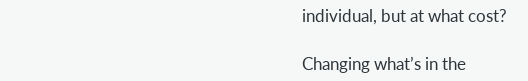individual, but at what cost?

Changing what’s in the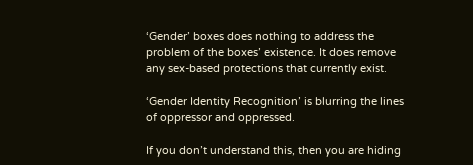‘Gender’ boxes does nothing to address the problem of the boxes’ existence. It does remove any sex-based protections that currently exist.

‘Gender Identity Recognition’ is blurring the lines of oppressor and oppressed.

If you don’t understand this, then you are hiding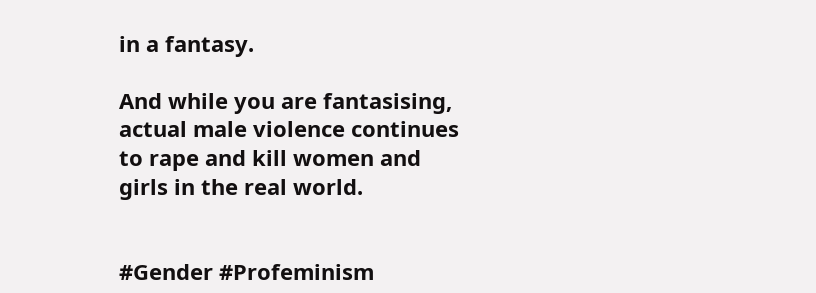in a fantasy.

And while you are fantasising, actual male violence continues to rape and kill women and girls in the real world.


#Gender #Profeminism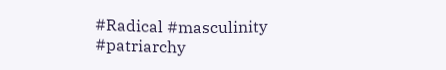#Radical #masculinity #patriarchy